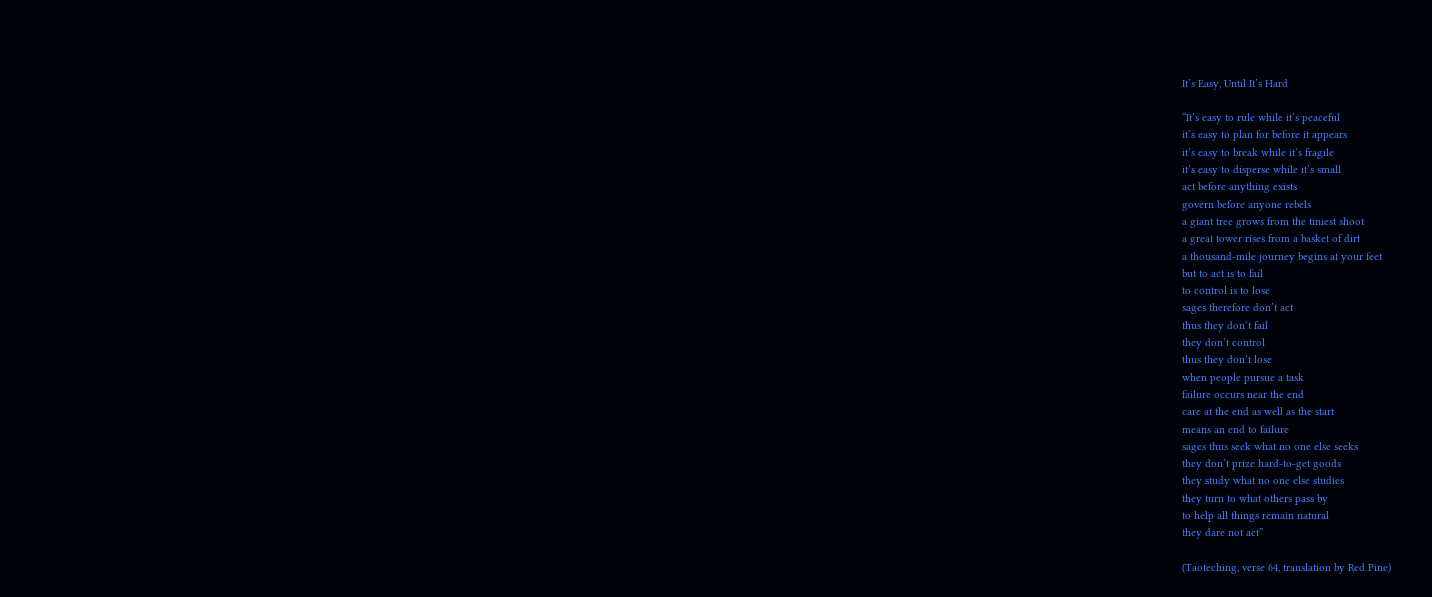It’s Easy, Until It’s Hard

“It’s easy to rule while it’s peaceful
it’s easy to plan for before it appears
it’s easy to break while it’s fragile
it’s easy to disperse while it’s small
act before anything exists
govern before anyone rebels
a giant tree grows from the tiniest shoot
a great tower rises from a basket of dirt
a thousand-mile journey begins at your feet
but to act is to fail
to control is to lose
sages therefore don’t act
thus they don’t fail
they don’t control
thus they don’t lose
when people pursue a task
failure occurs near the end
care at the end as well as the start
means an end to failure
sages thus seek what no one else seeks
they don’t prize hard-to-get goods
they study what no one else studies
they turn to what others pass by
to help all things remain natural
they dare not act”

(Taoteching, verse 64, translation by Red Pine)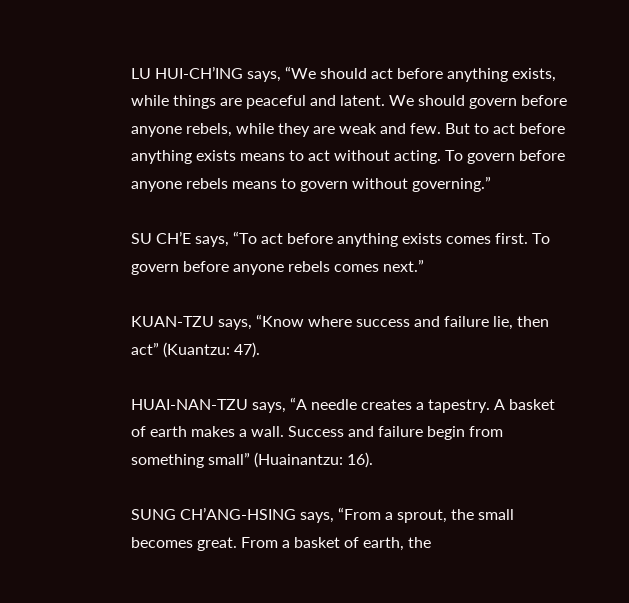LU HUI-CH’ING says, “We should act before anything exists, while things are peaceful and latent. We should govern before anyone rebels, while they are weak and few. But to act before anything exists means to act without acting. To govern before anyone rebels means to govern without governing.”

SU CH’E says, “To act before anything exists comes first. To govern before anyone rebels comes next.”

KUAN-TZU says, “Know where success and failure lie, then act” (Kuantzu: 47).

HUAI-NAN-TZU says, “A needle creates a tapestry. A basket of earth makes a wall. Success and failure begin from something small” (Huainantzu: 16).

SUNG CH’ANG-HSING says, “From a sprout, the small becomes great. From a basket of earth, the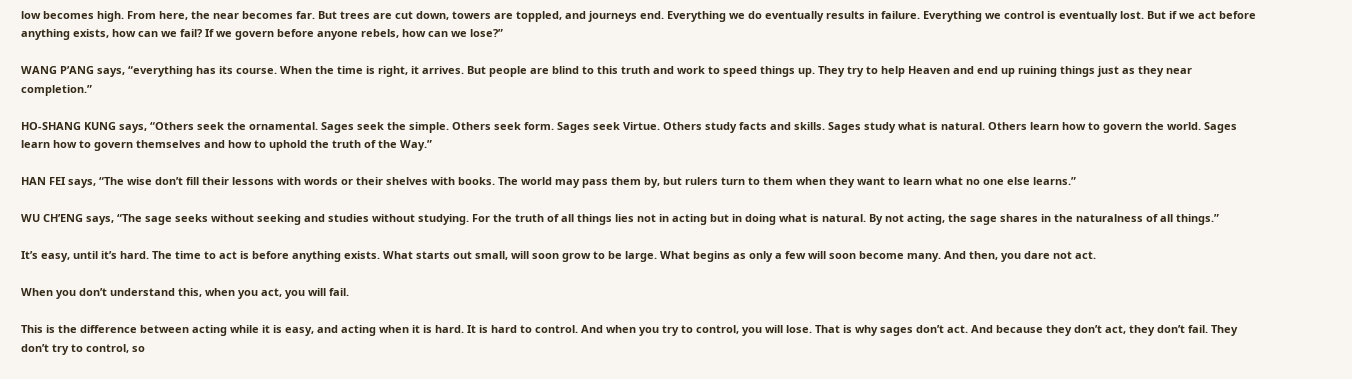low becomes high. From here, the near becomes far. But trees are cut down, towers are toppled, and journeys end. Everything we do eventually results in failure. Everything we control is eventually lost. But if we act before anything exists, how can we fail? If we govern before anyone rebels, how can we lose?”

WANG P’ANG says, “everything has its course. When the time is right, it arrives. But people are blind to this truth and work to speed things up. They try to help Heaven and end up ruining things just as they near completion.”

HO-SHANG KUNG says, “Others seek the ornamental. Sages seek the simple. Others seek form. Sages seek Virtue. Others study facts and skills. Sages study what is natural. Others learn how to govern the world. Sages learn how to govern themselves and how to uphold the truth of the Way.”

HAN FEI says, “The wise don’t fill their lessons with words or their shelves with books. The world may pass them by, but rulers turn to them when they want to learn what no one else learns.”

WU CH’ENG says, “The sage seeks without seeking and studies without studying. For the truth of all things lies not in acting but in doing what is natural. By not acting, the sage shares in the naturalness of all things.”

It’s easy, until it’s hard. The time to act is before anything exists. What starts out small, will soon grow to be large. What begins as only a few will soon become many. And then, you dare not act.

When you don’t understand this, when you act, you will fail.

This is the difference between acting while it is easy, and acting when it is hard. It is hard to control. And when you try to control, you will lose. That is why sages don’t act. And because they don’t act, they don’t fail. They don’t try to control, so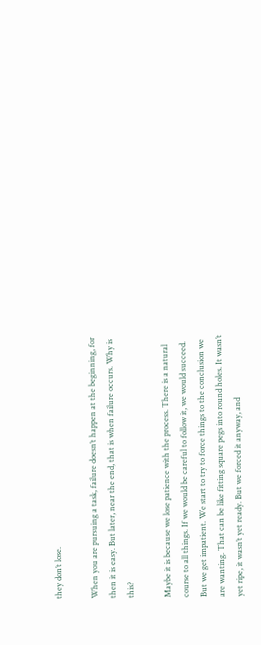they don’t lose.

When you are pursuing a task, failure doesn’t happen at the beginning, for then it is easy. But later, near the end, that is when failure occurs. Why is this?

Maybe it is because we lose patience with the process. There is a natural course to all things. If we would be careful to follow it, we would succeed. But we get impatient. We start to try to force things to the conclusion we are wanting. That can be like fitting square pegs into round holes. It wasn’t yet ripe, it wasn’t yet ready. But we forced it anyway, and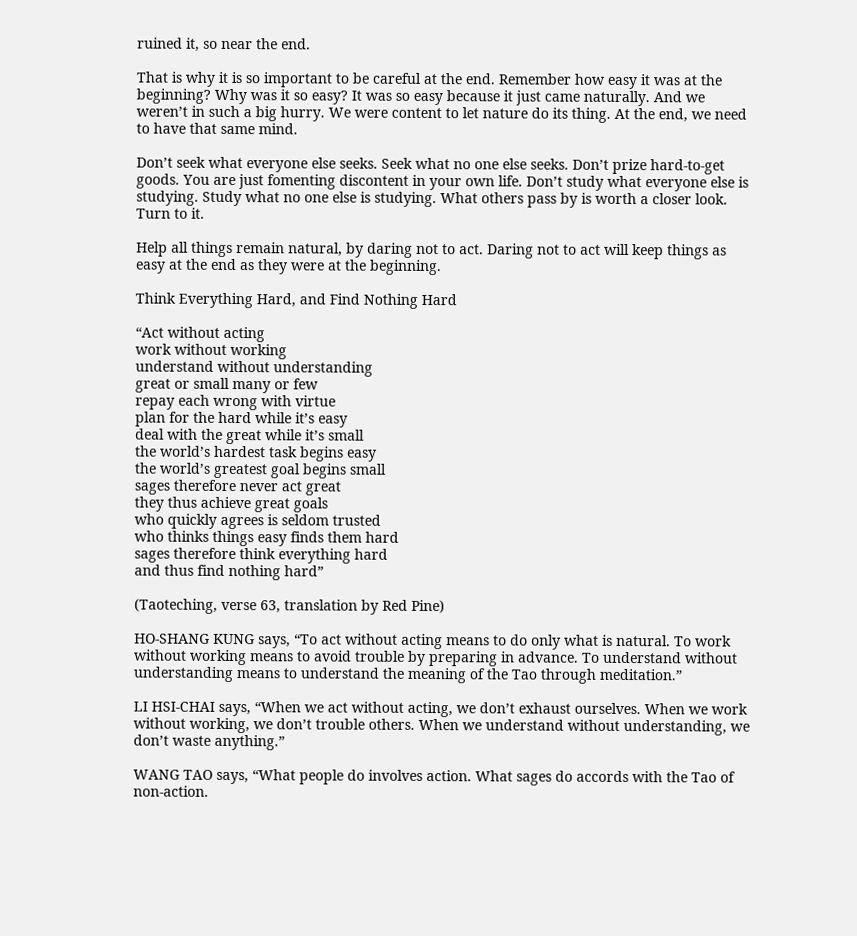ruined it, so near the end.

That is why it is so important to be careful at the end. Remember how easy it was at the beginning? Why was it so easy? It was so easy because it just came naturally. And we weren’t in such a big hurry. We were content to let nature do its thing. At the end, we need to have that same mind.

Don’t seek what everyone else seeks. Seek what no one else seeks. Don’t prize hard-to-get goods. You are just fomenting discontent in your own life. Don’t study what everyone else is studying. Study what no one else is studying. What others pass by is worth a closer look. Turn to it.

Help all things remain natural, by daring not to act. Daring not to act will keep things as easy at the end as they were at the beginning.

Think Everything Hard, and Find Nothing Hard

“Act without acting
work without working
understand without understanding
great or small many or few
repay each wrong with virtue
plan for the hard while it’s easy
deal with the great while it’s small
the world’s hardest task begins easy
the world’s greatest goal begins small
sages therefore never act great
they thus achieve great goals
who quickly agrees is seldom trusted
who thinks things easy finds them hard
sages therefore think everything hard
and thus find nothing hard”

(Taoteching, verse 63, translation by Red Pine)

HO-SHANG KUNG says, “To act without acting means to do only what is natural. To work without working means to avoid trouble by preparing in advance. To understand without understanding means to understand the meaning of the Tao through meditation.”

LI HSI-CHAI says, “When we act without acting, we don’t exhaust ourselves. When we work without working, we don’t trouble others. When we understand without understanding, we don’t waste anything.”

WANG TAO says, “What people do involves action. What sages do accords with the Tao of non-action.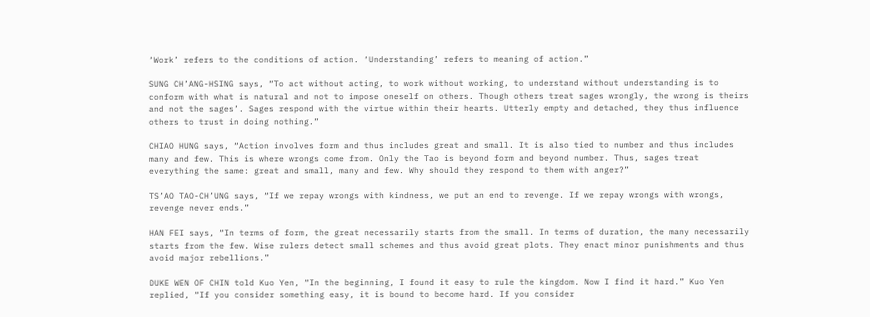‘Work’ refers to the conditions of action. ‘Understanding’ refers to meaning of action.”

SUNG CH’ANG-HSING says, “To act without acting, to work without working, to understand without understanding is to conform with what is natural and not to impose oneself on others. Though others treat sages wrongly, the wrong is theirs and not the sages’. Sages respond with the virtue within their hearts. Utterly empty and detached, they thus influence others to trust in doing nothing.”

CHIAO HUNG says, “Action involves form and thus includes great and small. It is also tied to number and thus includes many and few. This is where wrongs come from. Only the Tao is beyond form and beyond number. Thus, sages treat everything the same: great and small, many and few. Why should they respond to them with anger?”

TS’AO TAO-CH’UNG says, “If we repay wrongs with kindness, we put an end to revenge. If we repay wrongs with wrongs, revenge never ends.”

HAN FEI says, “In terms of form, the great necessarily starts from the small. In terms of duration, the many necessarily starts from the few. Wise rulers detect small schemes and thus avoid great plots. They enact minor punishments and thus avoid major rebellions.”

DUKE WEN OF CHIN told Kuo Yen, “In the beginning, I found it easy to rule the kingdom. Now I find it hard.” Kuo Yen replied, “If you consider something easy, it is bound to become hard. If you consider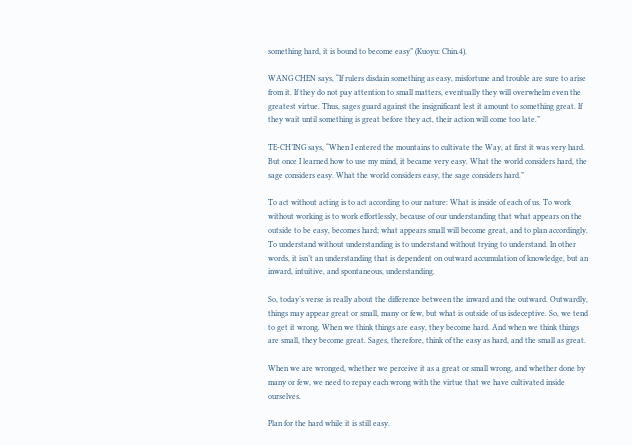something hard, it is bound to become easy” (Kuoyu: Chin.4).

WANG CHEN says, “If rulers disdain something as easy, misfortune and trouble are sure to arise from it. If they do not pay attention to small matters, eventually they will overwhelm even the greatest virtue. Thus, sages guard against the insignificant lest it amount to something great. If they wait until something is great before they act, their action will come too late.”

TE-CH’ING says, “When I entered the mountains to cultivate the Way, at first it was very hard. But once I learned how to use my mind, it became very easy. What the world considers hard, the sage considers easy. What the world considers easy, the sage considers hard.”

To act without acting is to act according to our nature: What is inside of each of us. To work without working is to work effortlessly, because of our understanding that what appears on the outside to be easy, becomes hard; what appears small will become great, and to plan accordingly. To understand without understanding is to understand without trying to understand. In other words, it isn’t an understanding that is dependent on outward accumulation of knowledge, but an inward, intuitive, and spontaneous, understanding.

So, today’s verse is really about the difference between the inward and the outward. Outwardly, things may appear great or small, many or few, but what is outside of us isdeceptive. So, we tend to get it wrong. When we think things are easy, they become hard. And when we think things are small, they become great. Sages, therefore, think of the easy as hard, and the small as great.

When we are wronged, whether we perceive it as a great or small wrong, and whether done by many or few, we need to repay each wrong with the virtue that we have cultivated inside ourselves.

Plan for the hard while it is still easy.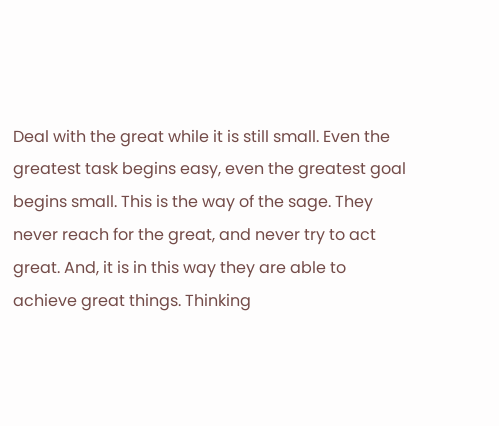Deal with the great while it is still small. Even the greatest task begins easy, even the greatest goal begins small. This is the way of the sage. They never reach for the great, and never try to act great. And, it is in this way they are able to achieve great things. Thinking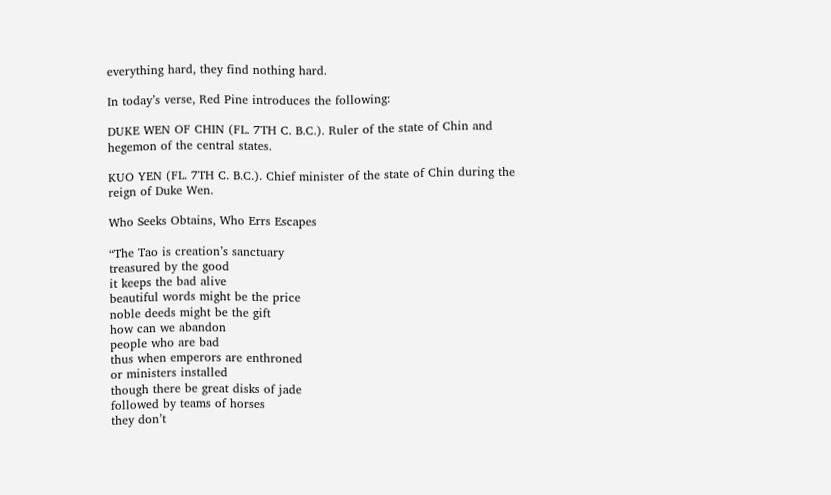everything hard, they find nothing hard.

In today’s verse, Red Pine introduces the following:

DUKE WEN OF CHIN (FL. 7TH C. B.C.). Ruler of the state of Chin and hegemon of the central states.

KUO YEN (FL. 7TH C. B.C.). Chief minister of the state of Chin during the reign of Duke Wen.

Who Seeks Obtains, Who Errs Escapes

“The Tao is creation’s sanctuary
treasured by the good
it keeps the bad alive
beautiful words might be the price
noble deeds might be the gift
how can we abandon
people who are bad
thus when emperors are enthroned
or ministers installed
though there be great disks of jade
followed by teams of horses
they don’t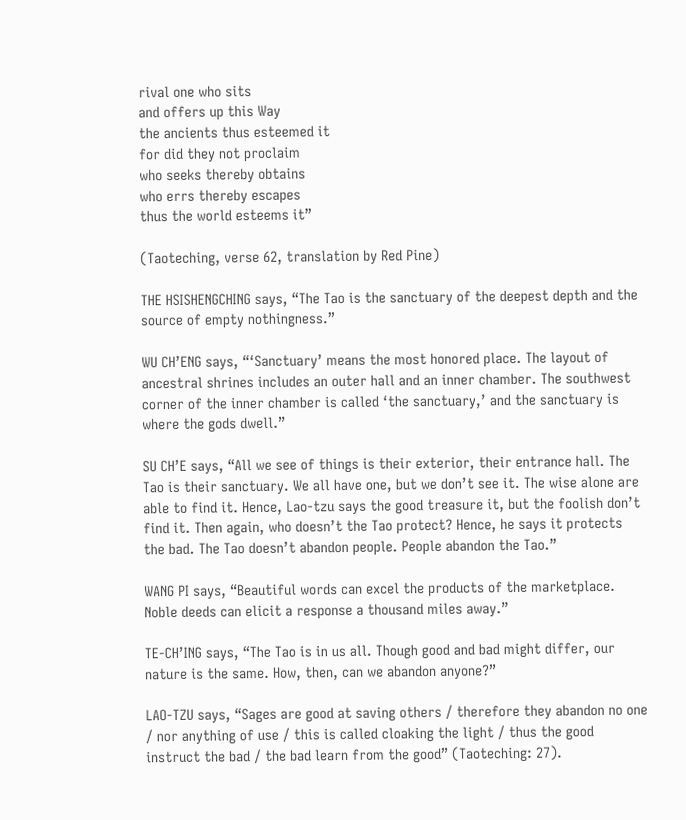rival one who sits
and offers up this Way
the ancients thus esteemed it
for did they not proclaim
who seeks thereby obtains
who errs thereby escapes
thus the world esteems it”

(Taoteching, verse 62, translation by Red Pine)

THE HSISHENGCHING says, “The Tao is the sanctuary of the deepest depth and the source of empty nothingness.”

WU CH’ENG says, “‘Sanctuary’ means the most honored place. The layout of ancestral shrines includes an outer hall and an inner chamber. The southwest corner of the inner chamber is called ‘the sanctuary,’ and the sanctuary is where the gods dwell.”

SU CH’E says, “All we see of things is their exterior, their entrance hall. The Tao is their sanctuary. We all have one, but we don’t see it. The wise alone are able to find it. Hence, Lao-tzu says the good treasure it, but the foolish don’t find it. Then again, who doesn’t the Tao protect? Hence, he says it protects the bad. The Tao doesn’t abandon people. People abandon the Tao.”

WANG PI says, “Beautiful words can excel the products of the marketplace. Noble deeds can elicit a response a thousand miles away.”

TE-CH’ING says, “The Tao is in us all. Though good and bad might differ, our nature is the same. How, then, can we abandon anyone?”

LAO-TZU says, “Sages are good at saving others / therefore they abandon no one / nor anything of use / this is called cloaking the light / thus the good instruct the bad / the bad learn from the good” (Taoteching: 27).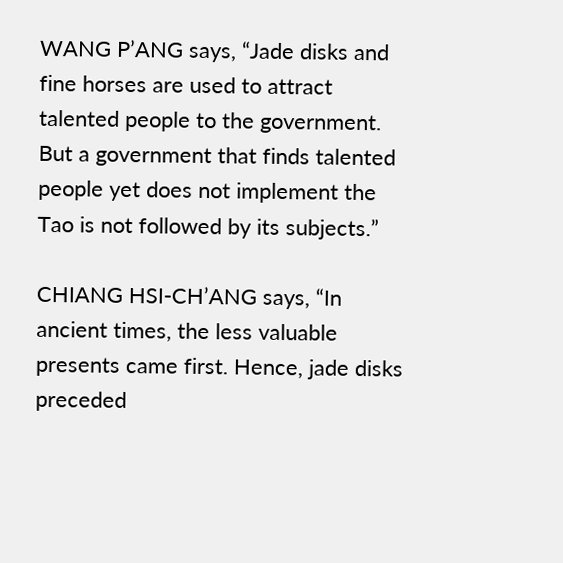WANG P’ANG says, “Jade disks and fine horses are used to attract talented people to the government. But a government that finds talented people yet does not implement the Tao is not followed by its subjects.”

CHIANG HSI-CH’ANG says, “In ancient times, the less valuable presents came first. Hence, jade disks preceded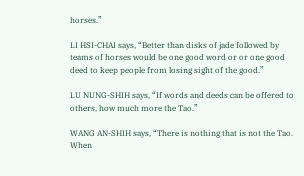horses.”

LI HSI-CHAI says, “Better than disks of jade followed by teams of horses would be one good word or or one good deed to keep people from losing sight of the good.”

LU NUNG-SHIH says, “If words and deeds can be offered to others, how much more the Tao.”

WANG AN-SHIH says, “There is nothing that is not the Tao. When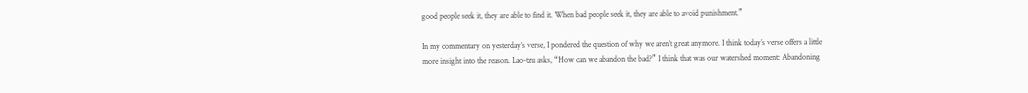good people seek it, they are able to find it. When bad people seek it, they are able to avoid punishment.”

In my commentary on yesterday’s verse, I pondered the question of why we aren’t great anymore. I think today’s verse offers a little more insight into the reason. Lao-tzu asks, “How can we abandon the bad?” I think that was our watershed moment: Abandoning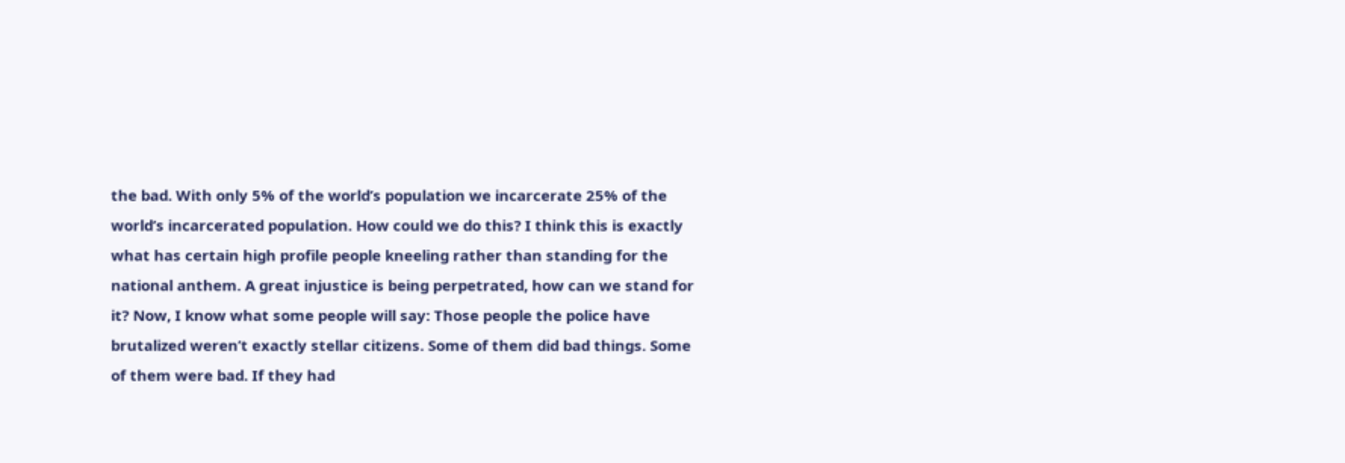the bad. With only 5% of the world’s population we incarcerate 25% of the world’s incarcerated population. How could we do this? I think this is exactly what has certain high profile people kneeling rather than standing for the national anthem. A great injustice is being perpetrated, how can we stand for it? Now, I know what some people will say: Those people the police have brutalized weren’t exactly stellar citizens. Some of them did bad things. Some of them were bad. If they had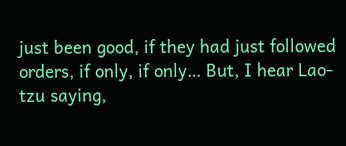just been good, if they had just followed orders, if only, if only… But, I hear Lao-tzu saying,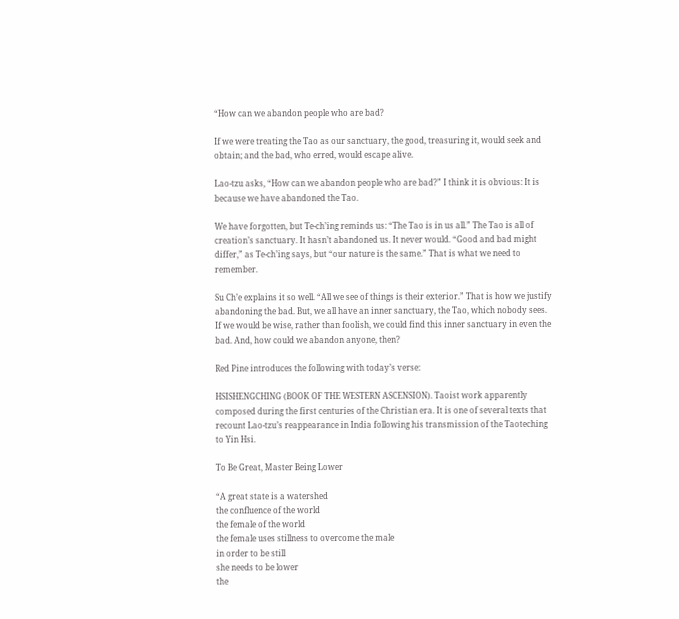“How can we abandon people who are bad?

If we were treating the Tao as our sanctuary, the good, treasuring it, would seek and obtain; and the bad, who erred, would escape alive.

Lao-tzu asks, “How can we abandon people who are bad?” I think it is obvious: It is because we have abandoned the Tao.

We have forgotten, but Te-ch’ing reminds us: “The Tao is in us all.” The Tao is all of creation’s sanctuary. It hasn’t abandoned us. It never would. “Good and bad might differ,” as Te-ch’ing says, but “our nature is the same.” That is what we need to remember.

Su Ch’e explains it so well. “All we see of things is their exterior.” That is how we justify abandoning the bad. But, we all have an inner sanctuary, the Tao, which nobody sees. If we would be wise, rather than foolish, we could find this inner sanctuary in even the bad. And, how could we abandon anyone, then?

Red Pine introduces the following with today’s verse:

HSISHENGCHING (BOOK OF THE WESTERN ASCENSION). Taoist work apparently composed during the first centuries of the Christian era. It is one of several texts that recount Lao-tzu’s reappearance in India following his transmission of the Taoteching to Yin Hsi.

To Be Great, Master Being Lower

“A great state is a watershed
the confluence of the world
the female of the world
the female uses stillness to overcome the male
in order to be still
she needs to be lower
the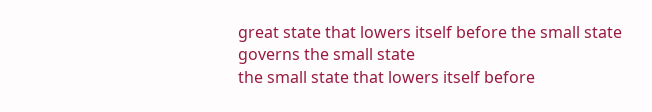great state that lowers itself before the small state
governs the small state
the small state that lowers itself before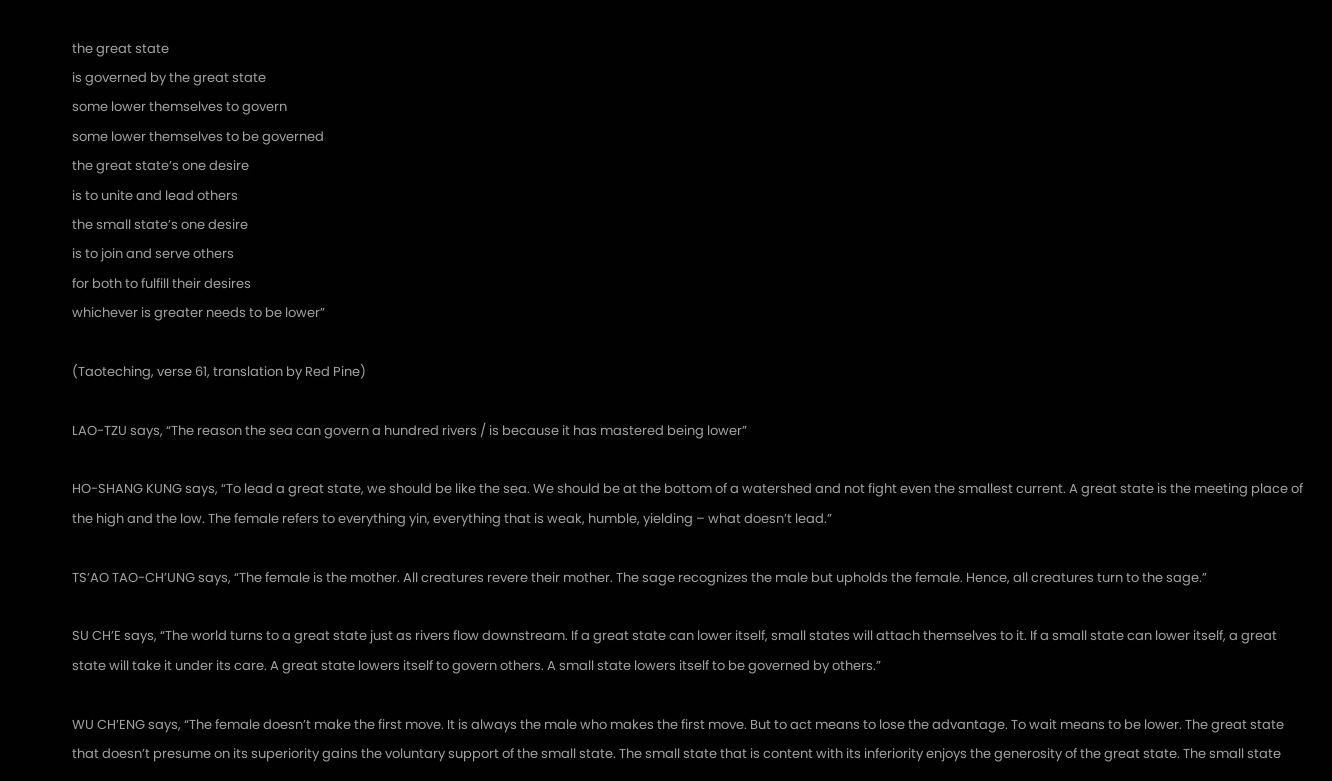the great state
is governed by the great state
some lower themselves to govern
some lower themselves to be governed
the great state’s one desire
is to unite and lead others
the small state’s one desire
is to join and serve others
for both to fulfill their desires
whichever is greater needs to be lower”

(Taoteching, verse 61, translation by Red Pine)

LAO-TZU says, “The reason the sea can govern a hundred rivers / is because it has mastered being lower”

HO-SHANG KUNG says, “To lead a great state, we should be like the sea. We should be at the bottom of a watershed and not fight even the smallest current. A great state is the meeting place of the high and the low. The female refers to everything yin, everything that is weak, humble, yielding – what doesn’t lead.”

TS’AO TAO-CH’UNG says, “The female is the mother. All creatures revere their mother. The sage recognizes the male but upholds the female. Hence, all creatures turn to the sage.”

SU CH’E says, “The world turns to a great state just as rivers flow downstream. If a great state can lower itself, small states will attach themselves to it. If a small state can lower itself, a great state will take it under its care. A great state lowers itself to govern others. A small state lowers itself to be governed by others.”

WU CH’ENG says, “The female doesn’t make the first move. It is always the male who makes the first move. But to act means to lose the advantage. To wait means to be lower. The great state that doesn’t presume on its superiority gains the voluntary support of the small state. The small state that is content with its inferiority enjoys the generosity of the great state. The small state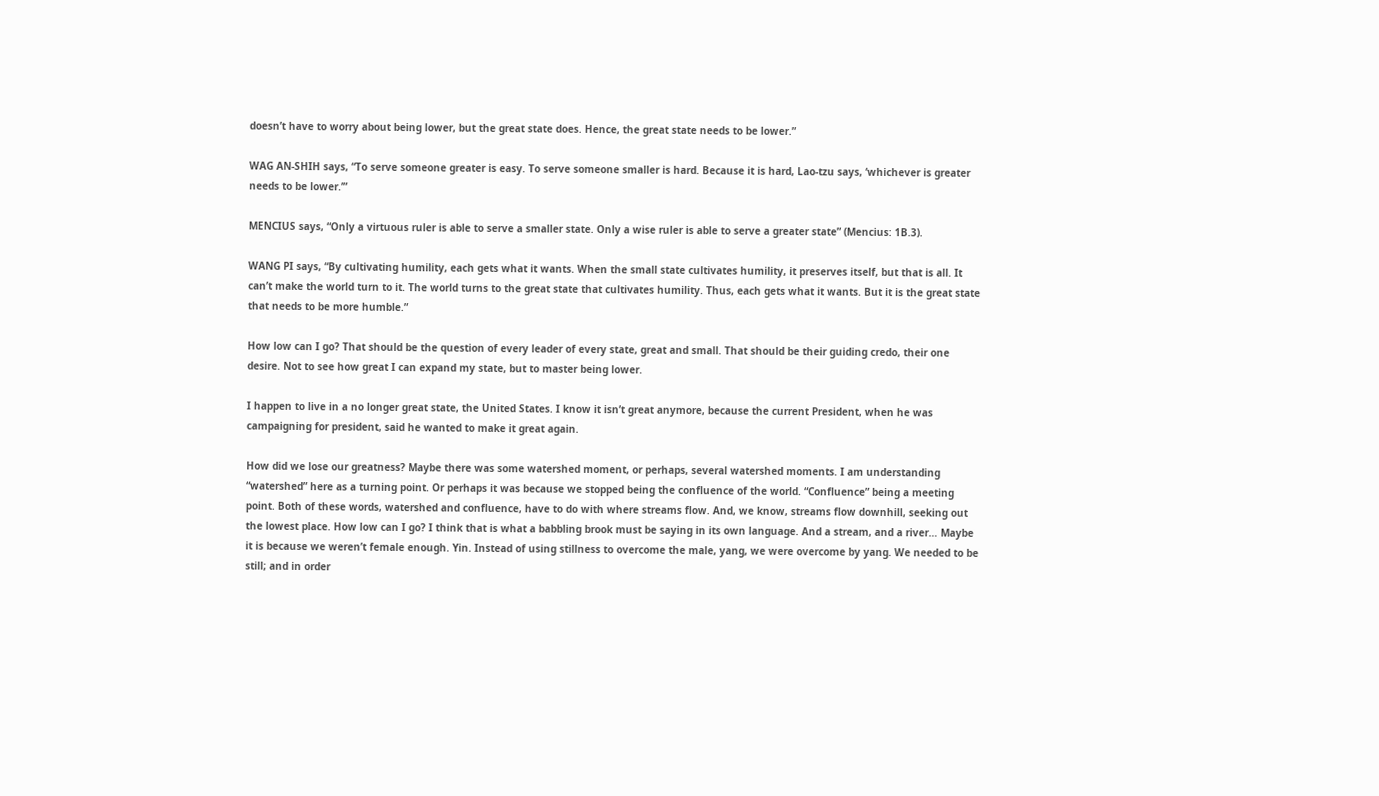doesn’t have to worry about being lower, but the great state does. Hence, the great state needs to be lower.”

WAG AN-SHIH says, “To serve someone greater is easy. To serve someone smaller is hard. Because it is hard, Lao-tzu says, ‘whichever is greater needs to be lower.’”

MENCIUS says, “Only a virtuous ruler is able to serve a smaller state. Only a wise ruler is able to serve a greater state” (Mencius: 1B.3).

WANG PI says, “By cultivating humility, each gets what it wants. When the small state cultivates humility, it preserves itself, but that is all. It can’t make the world turn to it. The world turns to the great state that cultivates humility. Thus, each gets what it wants. But it is the great state that needs to be more humble.”

How low can I go? That should be the question of every leader of every state, great and small. That should be their guiding credo, their one desire. Not to see how great I can expand my state, but to master being lower.

I happen to live in a no longer great state, the United States. I know it isn’t great anymore, because the current President, when he was campaigning for president, said he wanted to make it great again.

How did we lose our greatness? Maybe there was some watershed moment, or perhaps, several watershed moments. I am understanding “watershed” here as a turning point. Or perhaps it was because we stopped being the confluence of the world. “Confluence” being a meeting point. Both of these words, watershed and confluence, have to do with where streams flow. And, we know, streams flow downhill, seeking out the lowest place. How low can I go? I think that is what a babbling brook must be saying in its own language. And a stream, and a river… Maybe it is because we weren’t female enough. Yin. Instead of using stillness to overcome the male, yang, we were overcome by yang. We needed to be still; and in order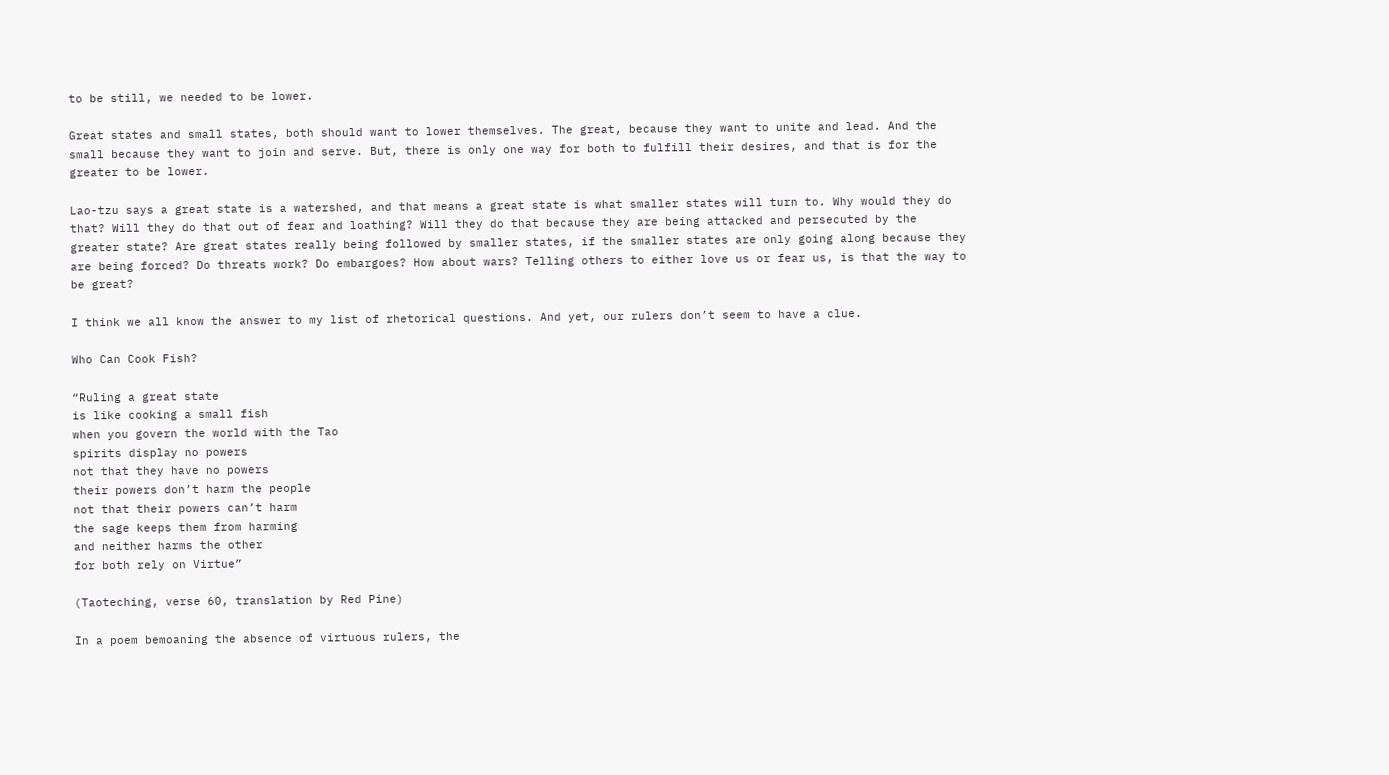to be still, we needed to be lower.

Great states and small states, both should want to lower themselves. The great, because they want to unite and lead. And the small because they want to join and serve. But, there is only one way for both to fulfill their desires, and that is for the greater to be lower.

Lao-tzu says a great state is a watershed, and that means a great state is what smaller states will turn to. Why would they do that? Will they do that out of fear and loathing? Will they do that because they are being attacked and persecuted by the greater state? Are great states really being followed by smaller states, if the smaller states are only going along because they are being forced? Do threats work? Do embargoes? How about wars? Telling others to either love us or fear us, is that the way to be great?

I think we all know the answer to my list of rhetorical questions. And yet, our rulers don’t seem to have a clue.

Who Can Cook Fish?

“Ruling a great state
is like cooking a small fish
when you govern the world with the Tao
spirits display no powers
not that they have no powers
their powers don’t harm the people
not that their powers can’t harm
the sage keeps them from harming
and neither harms the other
for both rely on Virtue”

(Taoteching, verse 60, translation by Red Pine)

In a poem bemoaning the absence of virtuous rulers, the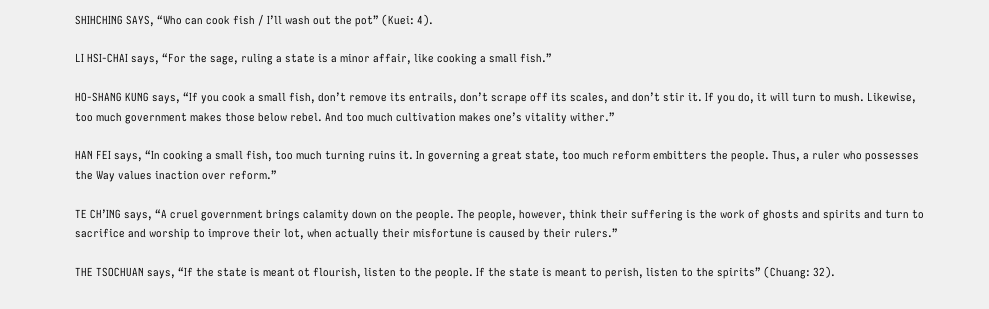SHIHCHING SAYS, “Who can cook fish / I’ll wash out the pot” (Kuei: 4).

LI HSI-CHAI says, “For the sage, ruling a state is a minor affair, like cooking a small fish.”

HO-SHANG KUNG says, “If you cook a small fish, don’t remove its entrails, don’t scrape off its scales, and don’t stir it. If you do, it will turn to mush. Likewise, too much government makes those below rebel. And too much cultivation makes one’s vitality wither.”

HAN FEI says, “In cooking a small fish, too much turning ruins it. In governing a great state, too much reform embitters the people. Thus, a ruler who possesses the Way values inaction over reform.”

TE CH’ING says, “A cruel government brings calamity down on the people. The people, however, think their suffering is the work of ghosts and spirits and turn to sacrifice and worship to improve their lot, when actually their misfortune is caused by their rulers.”

THE TSOCHUAN says, “If the state is meant ot flourish, listen to the people. If the state is meant to perish, listen to the spirits” (Chuang: 32).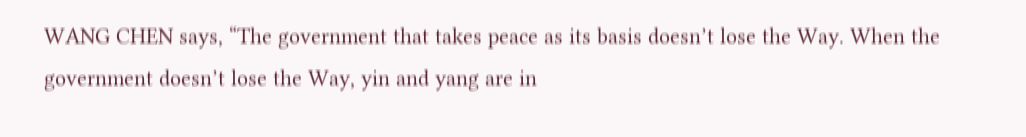WANG CHEN says, “The government that takes peace as its basis doesn’t lose the Way. When the government doesn’t lose the Way, yin and yang are in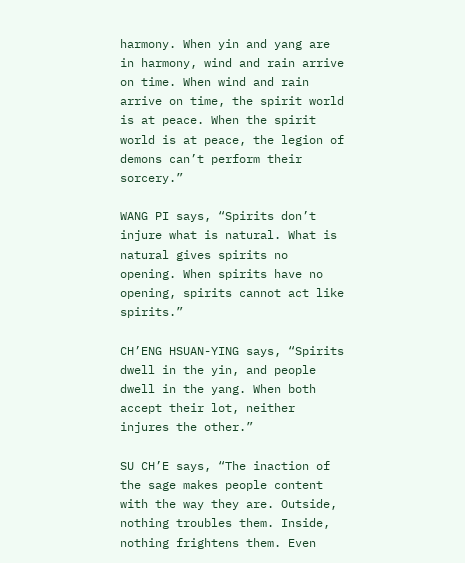harmony. When yin and yang are in harmony, wind and rain arrive on time. When wind and rain arrive on time, the spirit world is at peace. When the spirit world is at peace, the legion of demons can’t perform their sorcery.”

WANG PI says, “Spirits don’t injure what is natural. What is natural gives spirits no opening. When spirits have no opening, spirits cannot act like spirits.”

CH’ENG HSUAN-YING says, “Spirits dwell in the yin, and people dwell in the yang. When both accept their lot, neither injures the other.”

SU CH’E says, “The inaction of the sage makes people content with the way they are. Outside, nothing troubles them. Inside, nothing frightens them. Even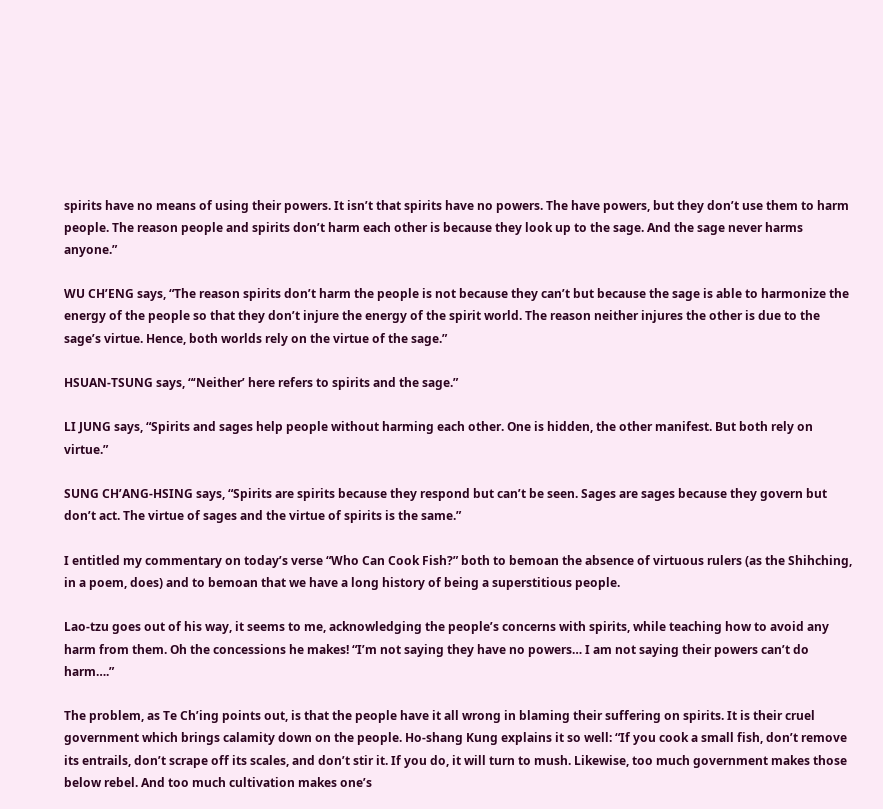spirits have no means of using their powers. It isn’t that spirits have no powers. The have powers, but they don’t use them to harm people. The reason people and spirits don’t harm each other is because they look up to the sage. And the sage never harms anyone.”

WU CH’ENG says, “The reason spirits don’t harm the people is not because they can’t but because the sage is able to harmonize the energy of the people so that they don’t injure the energy of the spirit world. The reason neither injures the other is due to the sage’s virtue. Hence, both worlds rely on the virtue of the sage.”

HSUAN-TSUNG says, “‘Neither’ here refers to spirits and the sage.”

LI JUNG says, “Spirits and sages help people without harming each other. One is hidden, the other manifest. But both rely on virtue.”

SUNG CH’ANG-HSING says, “Spirits are spirits because they respond but can’t be seen. Sages are sages because they govern but don’t act. The virtue of sages and the virtue of spirits is the same.”

I entitled my commentary on today’s verse “Who Can Cook Fish?” both to bemoan the absence of virtuous rulers (as the Shihching, in a poem, does) and to bemoan that we have a long history of being a superstitious people.

Lao-tzu goes out of his way, it seems to me, acknowledging the people’s concerns with spirits, while teaching how to avoid any harm from them. Oh the concessions he makes! “I’m not saying they have no powers… I am not saying their powers can’t do harm….”

The problem, as Te Ch’ing points out, is that the people have it all wrong in blaming their suffering on spirits. It is their cruel government which brings calamity down on the people. Ho-shang Kung explains it so well: “If you cook a small fish, don’t remove its entrails, don’t scrape off its scales, and don’t stir it. If you do, it will turn to mush. Likewise, too much government makes those below rebel. And too much cultivation makes one’s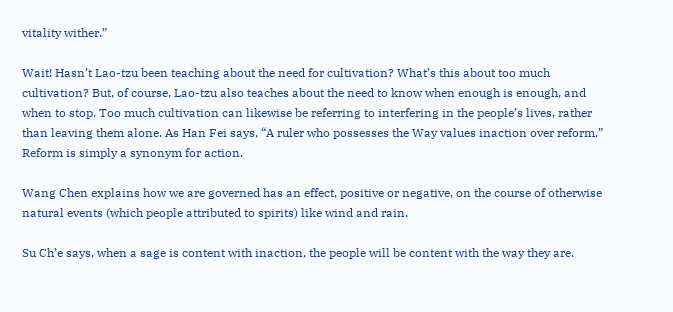vitality wither.”

Wait! Hasn’t Lao-tzu been teaching about the need for cultivation? What’s this about too much cultivation? But, of course, Lao-tzu also teaches about the need to know when enough is enough, and when to stop. Too much cultivation can likewise be referring to interfering in the people’s lives, rather than leaving them alone. As Han Fei says, “A ruler who possesses the Way values inaction over reform.” Reform is simply a synonym for action.

Wang Chen explains how we are governed has an effect, positive or negative, on the course of otherwise natural events (which people attributed to spirits) like wind and rain.

Su Ch’e says, when a sage is content with inaction, the people will be content with the way they are.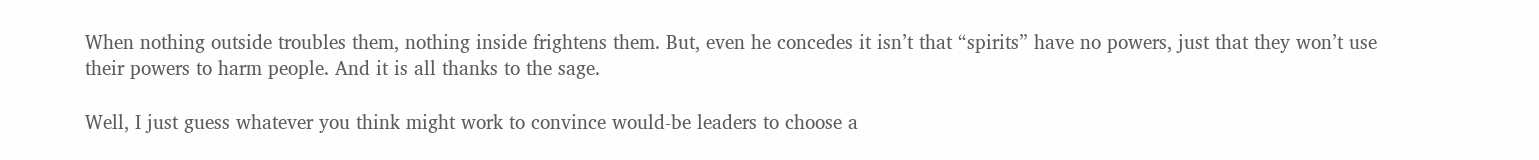When nothing outside troubles them, nothing inside frightens them. But, even he concedes it isn’t that “spirits” have no powers, just that they won’t use their powers to harm people. And it is all thanks to the sage.

Well, I just guess whatever you think might work to convince would-be leaders to choose a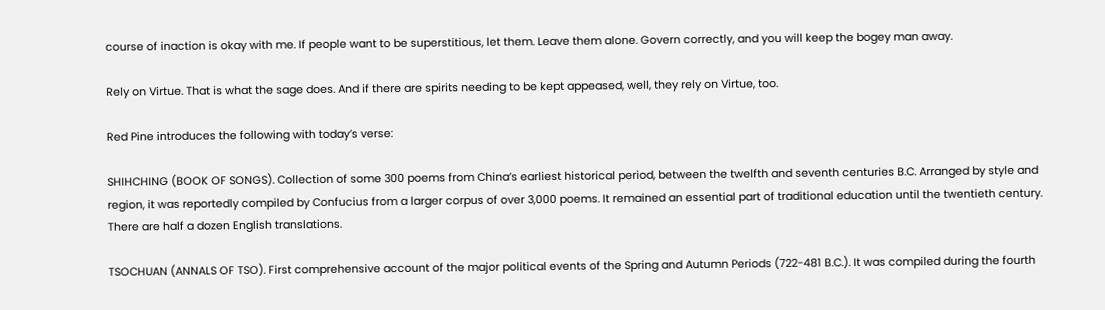course of inaction is okay with me. If people want to be superstitious, let them. Leave them alone. Govern correctly, and you will keep the bogey man away.

Rely on Virtue. That is what the sage does. And if there are spirits needing to be kept appeased, well, they rely on Virtue, too.

Red Pine introduces the following with today’s verse:

SHIHCHING (BOOK OF SONGS). Collection of some 300 poems from China’s earliest historical period, between the twelfth and seventh centuries B.C. Arranged by style and region, it was reportedly compiled by Confucius from a larger corpus of over 3,000 poems. It remained an essential part of traditional education until the twentieth century. There are half a dozen English translations.

TSOCHUAN (ANNALS OF TSO). First comprehensive account of the major political events of the Spring and Autumn Periods (722-481 B.C.). It was compiled during the fourth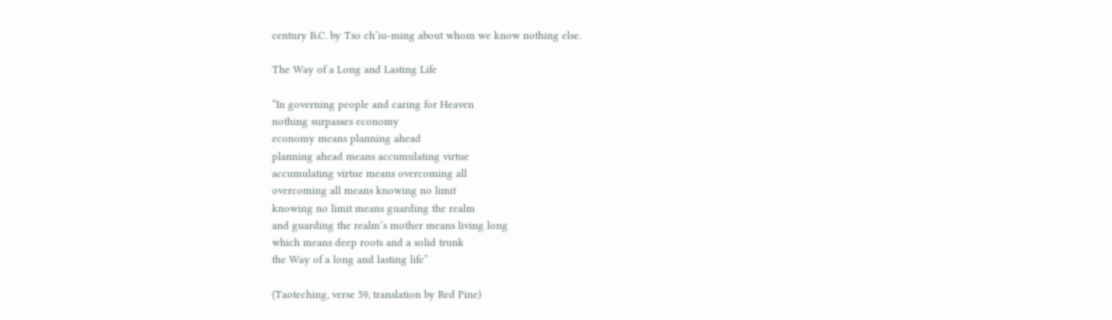century B.C. by Tso ch’iu-ming about whom we know nothing else.

The Way of a Long and Lasting Life

“In governing people and caring for Heaven
nothing surpasses economy
economy means planning ahead
planning ahead means accumulating virtue
accumulating virtue means overcoming all
overcoming all means knowing no limit
knowing no limit means guarding the realm
and guarding the realm’s mother means living long
which means deep roots and a solid trunk
the Way of a long and lasting life”

(Taoteching, verse 59, translation by Red Pine)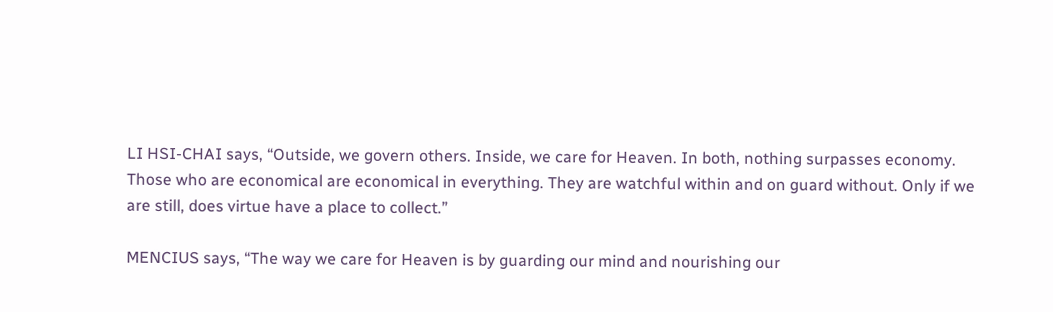LI HSI-CHAI says, “Outside, we govern others. Inside, we care for Heaven. In both, nothing surpasses economy. Those who are economical are economical in everything. They are watchful within and on guard without. Only if we are still, does virtue have a place to collect.”

MENCIUS says, “The way we care for Heaven is by guarding our mind and nourishing our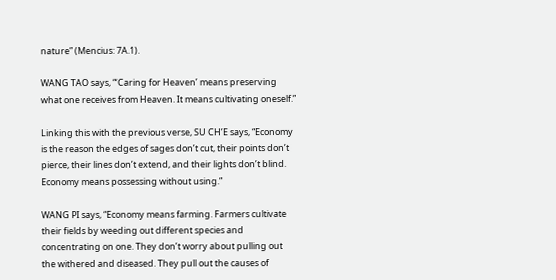nature” (Mencius: 7A.1).

WANG TAO says, “‘Caring for Heaven’ means preserving what one receives from Heaven. It means cultivating oneself.”

Linking this with the previous verse, SU CH’E says, “Economy is the reason the edges of sages don’t cut, their points don’t pierce, their lines don’t extend, and their lights don’t blind. Economy means possessing without using.”

WANG PI says, “Economy means farming. Farmers cultivate their fields by weeding out different species and concentrating on one. They don’t worry about pulling out the withered and diseased. They pull out the causes of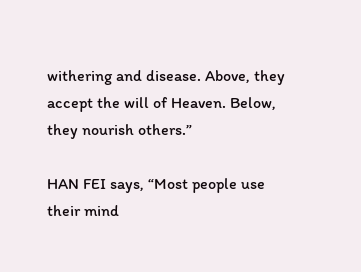withering and disease. Above, they accept the will of Heaven. Below, they nourish others.”

HAN FEI says, “Most people use their mind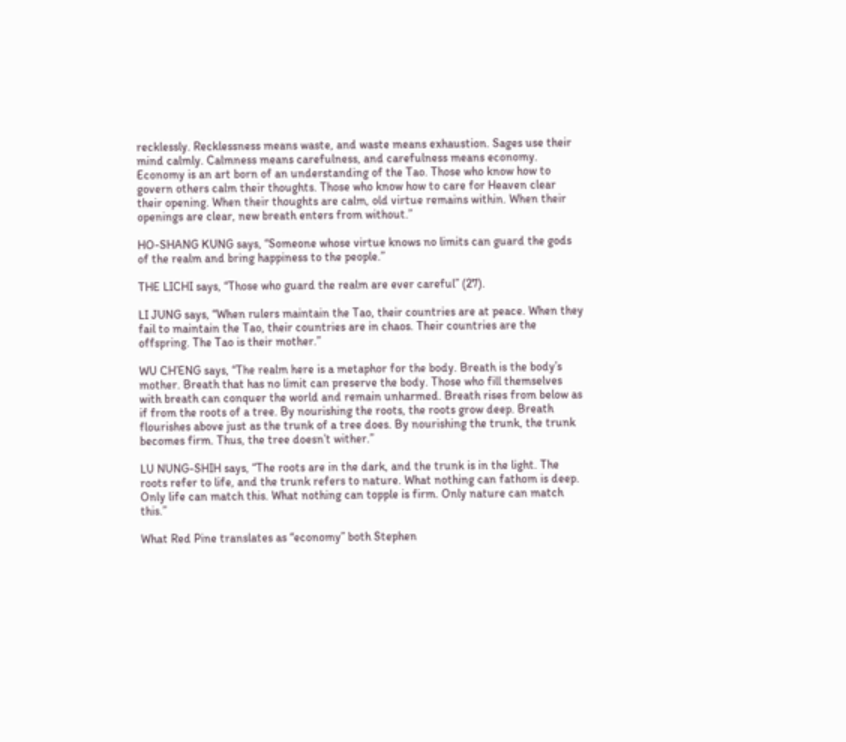recklessly. Recklessness means waste, and waste means exhaustion. Sages use their mind calmly. Calmness means carefulness, and carefulness means economy. Economy is an art born of an understanding of the Tao. Those who know how to govern others calm their thoughts. Those who know how to care for Heaven clear their opening. When their thoughts are calm, old virtue remains within. When their openings are clear, new breath enters from without.”

HO-SHANG KUNG says, “Someone whose virtue knows no limits can guard the gods of the realm and bring happiness to the people.”

THE LICHI says, “Those who guard the realm are ever careful” (27).

LI JUNG says, “When rulers maintain the Tao, their countries are at peace. When they fail to maintain the Tao, their countries are in chaos. Their countries are the offspring. The Tao is their mother.”

WU CH’ENG says, “The realm here is a metaphor for the body. Breath is the body’s mother. Breath that has no limit can preserve the body. Those who fill themselves with breath can conquer the world and remain unharmed. Breath rises from below as if from the roots of a tree. By nourishing the roots, the roots grow deep. Breath flourishes above just as the trunk of a tree does. By nourishing the trunk, the trunk becomes firm. Thus, the tree doesn’t wither.”

LU NUNG-SHIH says, “The roots are in the dark, and the trunk is in the light. The roots refer to life, and the trunk refers to nature. What nothing can fathom is deep. Only life can match this. What nothing can topple is firm. Only nature can match this.”

What Red Pine translates as “economy” both Stephen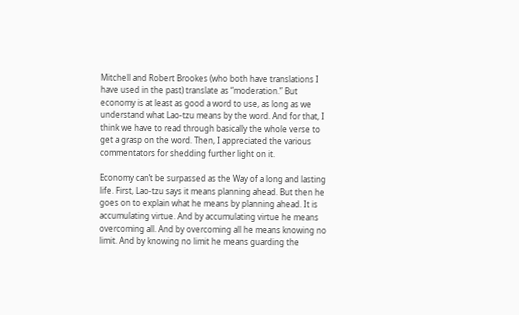Mitchell and Robert Brookes (who both have translations I have used in the past) translate as “moderation.” But economy is at least as good a word to use, as long as we understand what Lao-tzu means by the word. And for that, I think we have to read through basically the whole verse to get a grasp on the word. Then, I appreciated the various commentators for shedding further light on it.

Economy can’t be surpassed as the Way of a long and lasting life. First, Lao-tzu says it means planning ahead. But then he goes on to explain what he means by planning ahead. It is accumulating virtue. And by accumulating virtue he means overcoming all. And by overcoming all he means knowing no limit. And by knowing no limit he means guarding the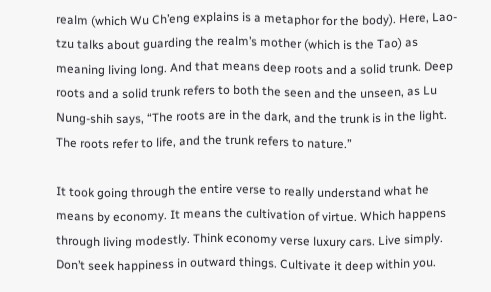realm (which Wu Ch’eng explains is a metaphor for the body). Here, Lao-tzu talks about guarding the realm’s mother (which is the Tao) as meaning living long. And that means deep roots and a solid trunk. Deep roots and a solid trunk refers to both the seen and the unseen, as Lu Nung-shih says, “The roots are in the dark, and the trunk is in the light. The roots refer to life, and the trunk refers to nature.”

It took going through the entire verse to really understand what he means by economy. It means the cultivation of virtue. Which happens through living modestly. Think economy verse luxury cars. Live simply. Don’t seek happiness in outward things. Cultivate it deep within you.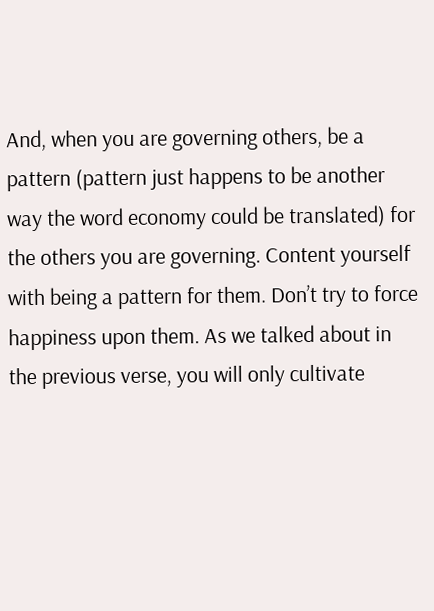And, when you are governing others, be a pattern (pattern just happens to be another way the word economy could be translated) for the others you are governing. Content yourself with being a pattern for them. Don’t try to force happiness upon them. As we talked about in the previous verse, you will only cultivate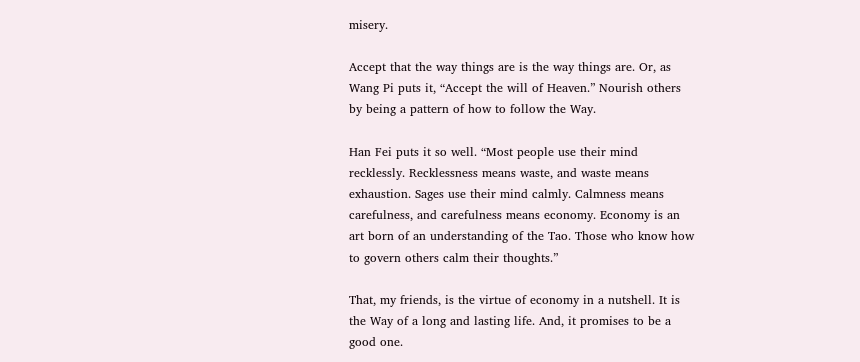misery.

Accept that the way things are is the way things are. Or, as Wang Pi puts it, “Accept the will of Heaven.” Nourish others by being a pattern of how to follow the Way.

Han Fei puts it so well. “Most people use their mind recklessly. Recklessness means waste, and waste means exhaustion. Sages use their mind calmly. Calmness means carefulness, and carefulness means economy. Economy is an art born of an understanding of the Tao. Those who know how to govern others calm their thoughts.”

That, my friends, is the virtue of economy in a nutshell. It is the Way of a long and lasting life. And, it promises to be a good one.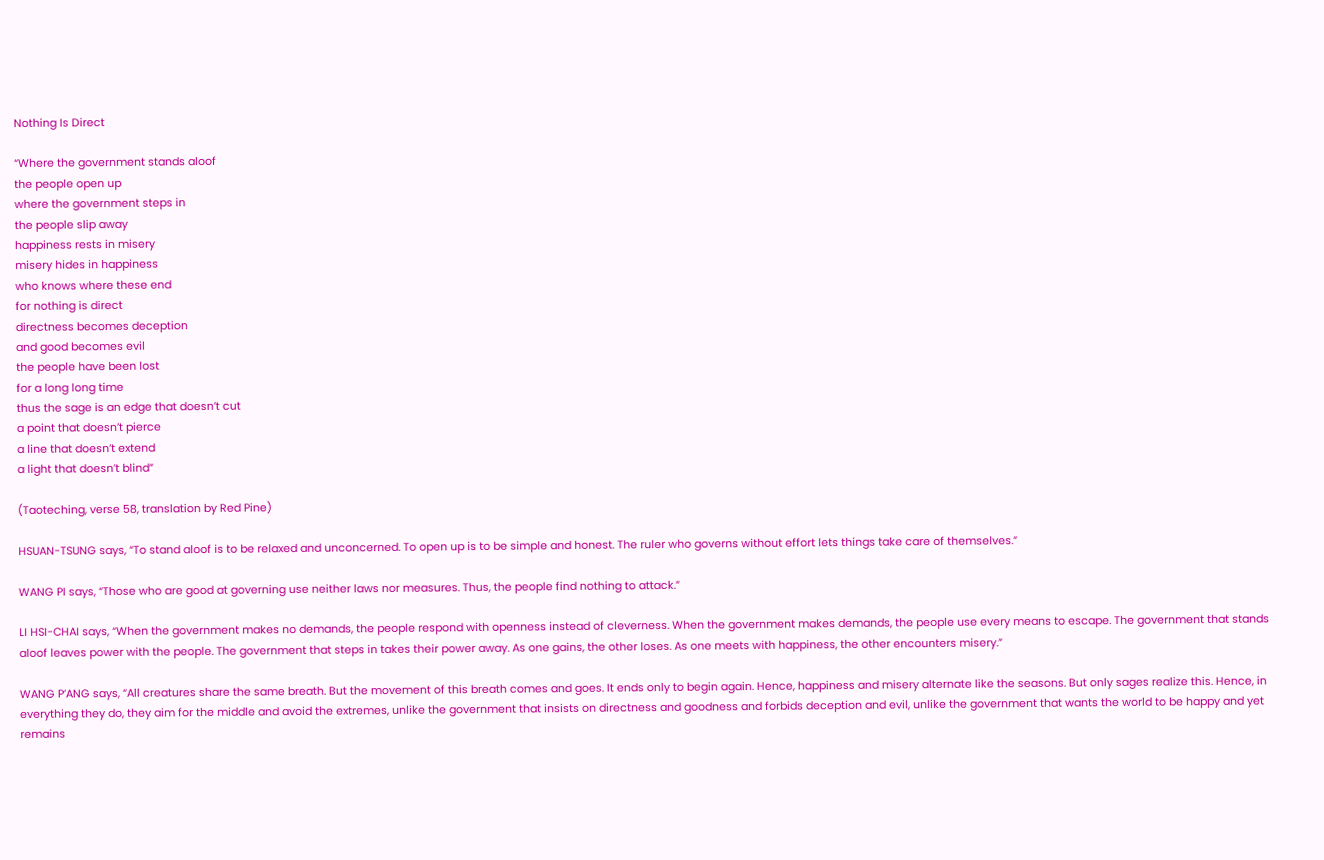Nothing Is Direct

“Where the government stands aloof
the people open up
where the government steps in
the people slip away
happiness rests in misery
misery hides in happiness
who knows where these end
for nothing is direct
directness becomes deception
and good becomes evil
the people have been lost
for a long long time
thus the sage is an edge that doesn’t cut
a point that doesn’t pierce
a line that doesn’t extend
a light that doesn’t blind”

(Taoteching, verse 58, translation by Red Pine)

HSUAN-TSUNG says, “To stand aloof is to be relaxed and unconcerned. To open up is to be simple and honest. The ruler who governs without effort lets things take care of themselves.”

WANG PI says, “Those who are good at governing use neither laws nor measures. Thus, the people find nothing to attack.”

LI HSI-CHAI says, “When the government makes no demands, the people respond with openness instead of cleverness. When the government makes demands, the people use every means to escape. The government that stands aloof leaves power with the people. The government that steps in takes their power away. As one gains, the other loses. As one meets with happiness, the other encounters misery.”

WANG P’ANG says, “All creatures share the same breath. But the movement of this breath comes and goes. It ends only to begin again. Hence, happiness and misery alternate like the seasons. But only sages realize this. Hence, in everything they do, they aim for the middle and avoid the extremes, unlike the government that insists on directness and goodness and forbids deception and evil, unlike the government that wants the world to be happy and yet remains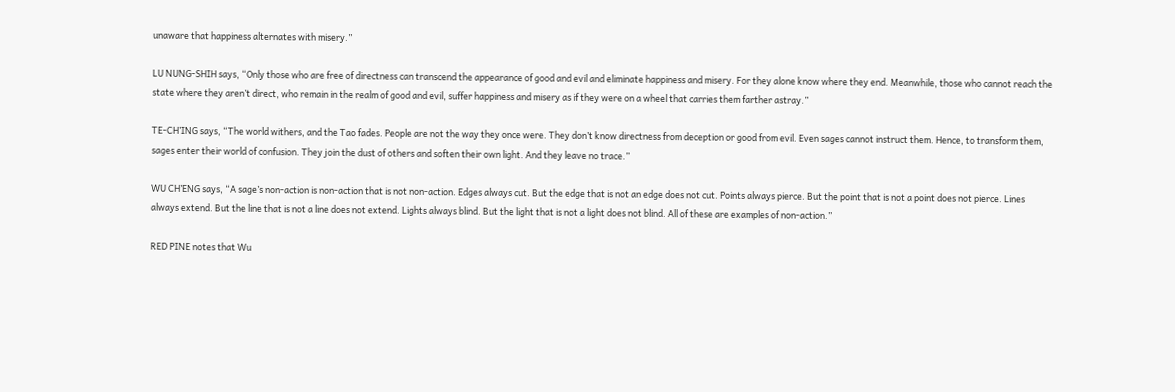unaware that happiness alternates with misery.”

LU NUNG-SHIH says, “Only those who are free of directness can transcend the appearance of good and evil and eliminate happiness and misery. For they alone know where they end. Meanwhile, those who cannot reach the state where they aren’t direct, who remain in the realm of good and evil, suffer happiness and misery as if they were on a wheel that carries them farther astray.”

TE-CH’ING says, “The world withers, and the Tao fades. People are not the way they once were. They don’t know directness from deception or good from evil. Even sages cannot instruct them. Hence, to transform them, sages enter their world of confusion. They join the dust of others and soften their own light. And they leave no trace.”

WU CH’ENG says, “A sage’s non-action is non-action that is not non-action. Edges always cut. But the edge that is not an edge does not cut. Points always pierce. But the point that is not a point does not pierce. Lines always extend. But the line that is not a line does not extend. Lights always blind. But the light that is not a light does not blind. All of these are examples of non-action.”

RED PINE notes that Wu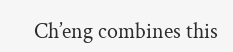Ch’eng combines this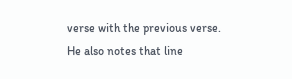verse with the previous verse. He also notes that line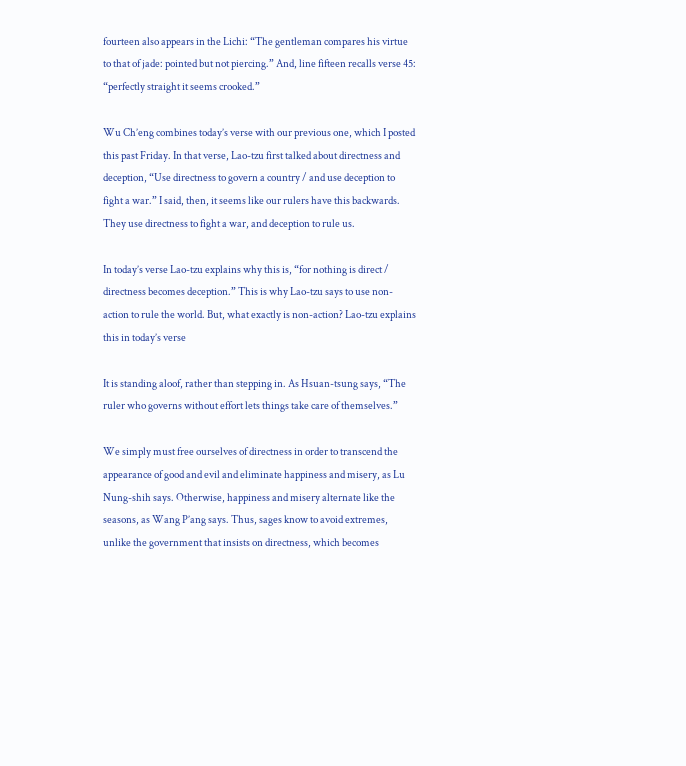fourteen also appears in the Lichi: “The gentleman compares his virtue to that of jade: pointed but not piercing.” And, line fifteen recalls verse 45: “perfectly straight it seems crooked.”

Wu Ch’eng combines today’s verse with our previous one, which I posted this past Friday. In that verse, Lao-tzu first talked about directness and deception, “Use directness to govern a country / and use deception to fight a war.” I said, then, it seems like our rulers have this backwards. They use directness to fight a war, and deception to rule us.

In today’s verse Lao-tzu explains why this is, “for nothing is direct / directness becomes deception.” This is why Lao-tzu says to use non-action to rule the world. But, what exactly is non-action? Lao-tzu explains this in today’s verse

It is standing aloof, rather than stepping in. As Hsuan-tsung says, “The ruler who governs without effort lets things take care of themselves.”

We simply must free ourselves of directness in order to transcend the appearance of good and evil and eliminate happiness and misery, as Lu Nung-shih says. Otherwise, happiness and misery alternate like the seasons, as Wang P’ang says. Thus, sages know to avoid extremes, unlike the government that insists on directness, which becomes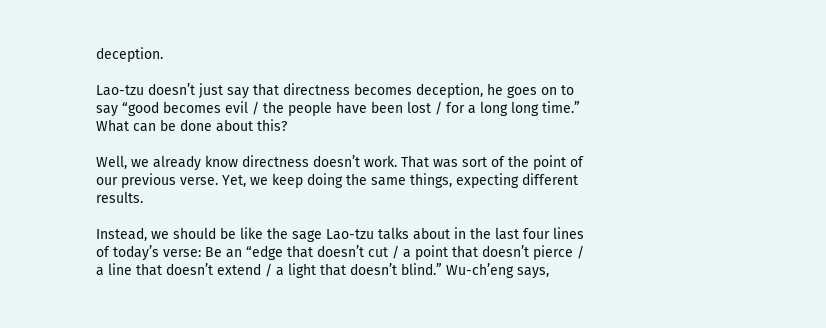deception.

Lao-tzu doesn’t just say that directness becomes deception, he goes on to say “good becomes evil / the people have been lost / for a long long time.” What can be done about this?

Well, we already know directness doesn’t work. That was sort of the point of our previous verse. Yet, we keep doing the same things, expecting different results.

Instead, we should be like the sage Lao-tzu talks about in the last four lines of today’s verse: Be an “edge that doesn’t cut / a point that doesn’t pierce / a line that doesn’t extend / a light that doesn’t blind.” Wu-ch’eng says,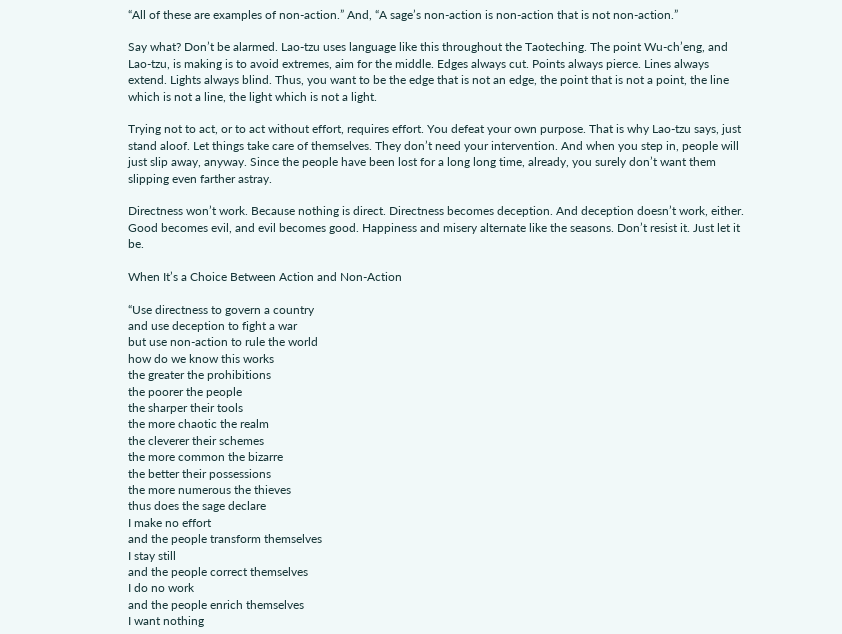“All of these are examples of non-action.” And, “A sage’s non-action is non-action that is not non-action.”

Say what? Don’t be alarmed. Lao-tzu uses language like this throughout the Taoteching. The point Wu-ch’eng, and Lao-tzu, is making is to avoid extremes, aim for the middle. Edges always cut. Points always pierce. Lines always extend. Lights always blind. Thus, you want to be the edge that is not an edge, the point that is not a point, the line which is not a line, the light which is not a light.

Trying not to act, or to act without effort, requires effort. You defeat your own purpose. That is why Lao-tzu says, just stand aloof. Let things take care of themselves. They don’t need your intervention. And when you step in, people will just slip away, anyway. Since the people have been lost for a long long time, already, you surely don’t want them slipping even farther astray.

Directness won’t work. Because nothing is direct. Directness becomes deception. And deception doesn’t work, either. Good becomes evil, and evil becomes good. Happiness and misery alternate like the seasons. Don’t resist it. Just let it be.

When It’s a Choice Between Action and Non-Action

“Use directness to govern a country
and use deception to fight a war
but use non-action to rule the world
how do we know this works
the greater the prohibitions
the poorer the people
the sharper their tools
the more chaotic the realm
the cleverer their schemes
the more common the bizarre
the better their possessions
the more numerous the thieves
thus does the sage declare
I make no effort
and the people transform themselves
I stay still
and the people correct themselves
I do no work
and the people enrich themselves
I want nothing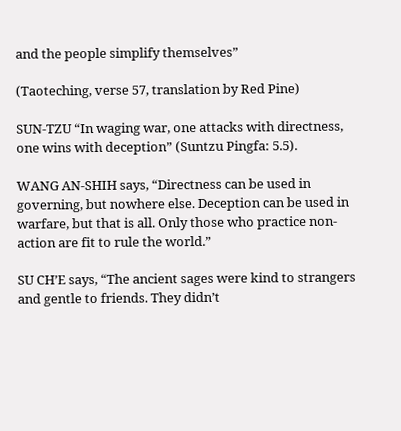and the people simplify themselves”

(Taoteching, verse 57, translation by Red Pine)

SUN-TZU “In waging war, one attacks with directness, one wins with deception” (Suntzu Pingfa: 5.5).

WANG AN-SHIH says, “Directness can be used in governing, but nowhere else. Deception can be used in warfare, but that is all. Only those who practice non-action are fit to rule the world.”

SU CH’E says, “The ancient sages were kind to strangers and gentle to friends. They didn’t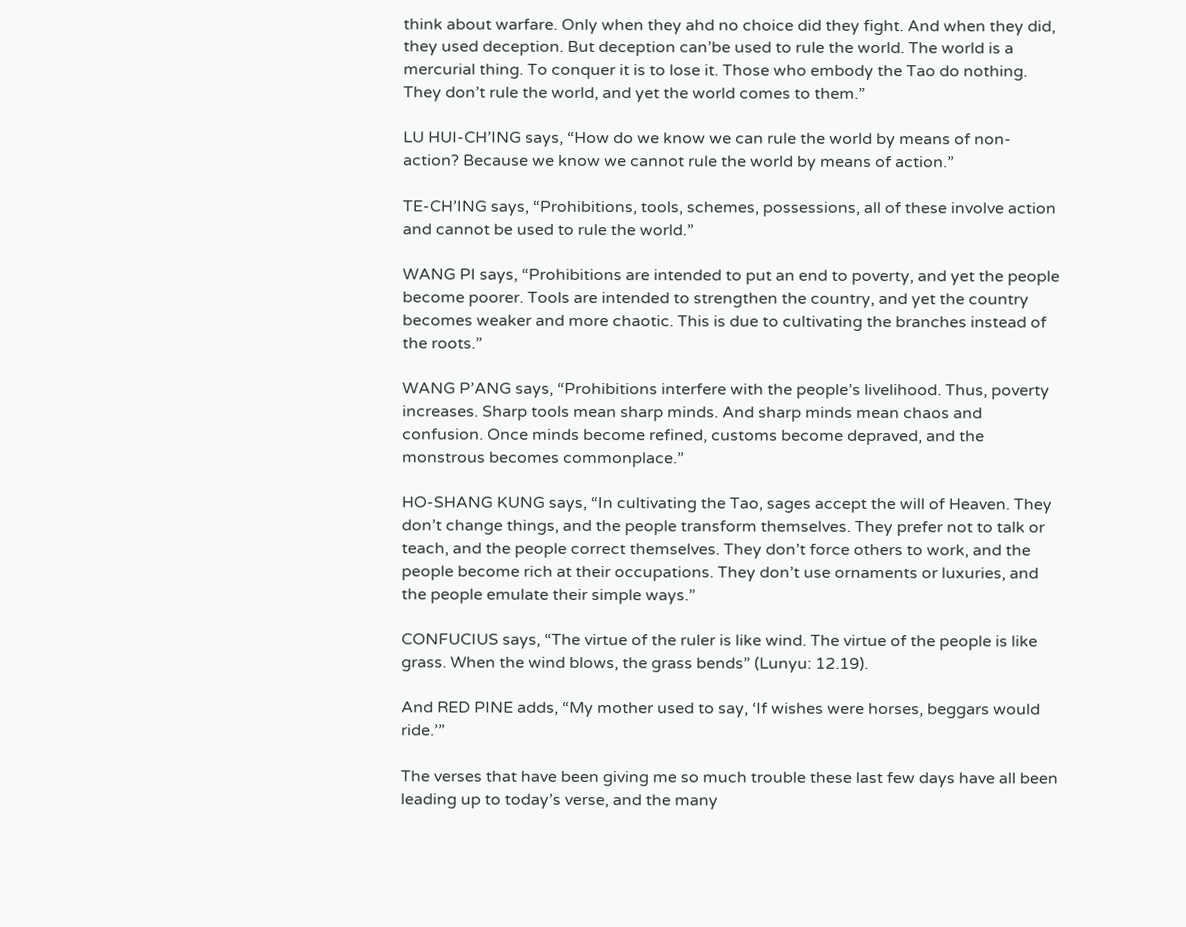think about warfare. Only when they ahd no choice did they fight. And when they did, they used deception. But deception can’be used to rule the world. The world is a mercurial thing. To conquer it is to lose it. Those who embody the Tao do nothing. They don’t rule the world, and yet the world comes to them.”

LU HUI-CH’ING says, “How do we know we can rule the world by means of non-action? Because we know we cannot rule the world by means of action.”

TE-CH’ING says, “Prohibitions, tools, schemes, possessions, all of these involve action and cannot be used to rule the world.”

WANG PI says, “Prohibitions are intended to put an end to poverty, and yet the people become poorer. Tools are intended to strengthen the country, and yet the country becomes weaker and more chaotic. This is due to cultivating the branches instead of the roots.”

WANG P’ANG says, “Prohibitions interfere with the people’s livelihood. Thus, poverty increases. Sharp tools mean sharp minds. And sharp minds mean chaos and confusion. Once minds become refined, customs become depraved, and the monstrous becomes commonplace.”

HO-SHANG KUNG says, “In cultivating the Tao, sages accept the will of Heaven. They don’t change things, and the people transform themselves. They prefer not to talk or teach, and the people correct themselves. They don’t force others to work, and the people become rich at their occupations. They don’t use ornaments or luxuries, and the people emulate their simple ways.”

CONFUCIUS says, “The virtue of the ruler is like wind. The virtue of the people is like grass. When the wind blows, the grass bends” (Lunyu: 12.19).

And RED PINE adds, “My mother used to say, ‘If wishes were horses, beggars would ride.’”

The verses that have been giving me so much trouble these last few days have all been leading up to today’s verse, and the many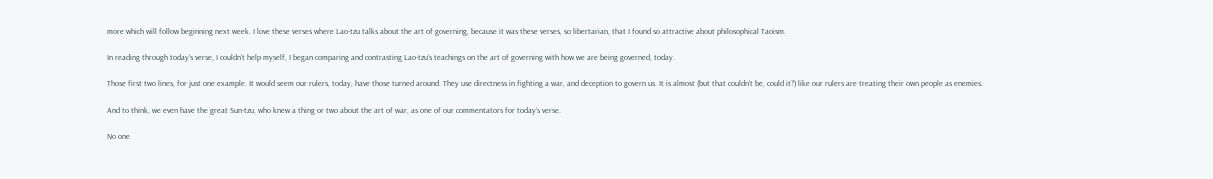more which will follow beginning next week. I love these verses where Lao-tzu talks about the art of governing, because it was these verses, so libertarian, that I found so attractive about philosophical Taoism.

In reading through today’s verse, I couldn’t help myself, I began comparing and contrasting Lao-tzu’s teachings on the art of governing with how we are being governed, today.

Those first two lines, for just one example. It would seem our rulers, today, have those turned around. They use directness in fighting a war, and deception to govern us. It is almost (but that couldn’t be, could it?) like our rulers are treating their own people as enemies.

And to think, we even have the great Sun-tzu, who knew a thing or two about the art of war, as one of our commentators for today’s verse.

No one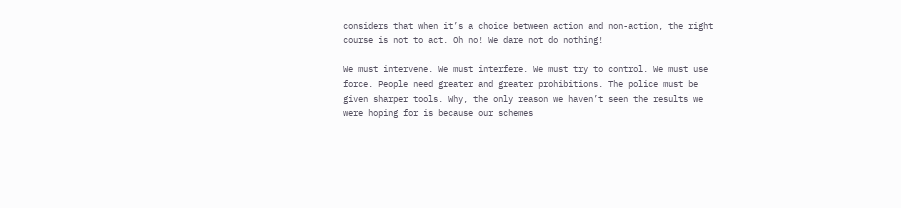considers that when it’s a choice between action and non-action, the right course is not to act. Oh no! We dare not do nothing!

We must intervene. We must interfere. We must try to control. We must use force. People need greater and greater prohibitions. The police must be given sharper tools. Why, the only reason we haven’t seen the results we were hoping for is because our schemes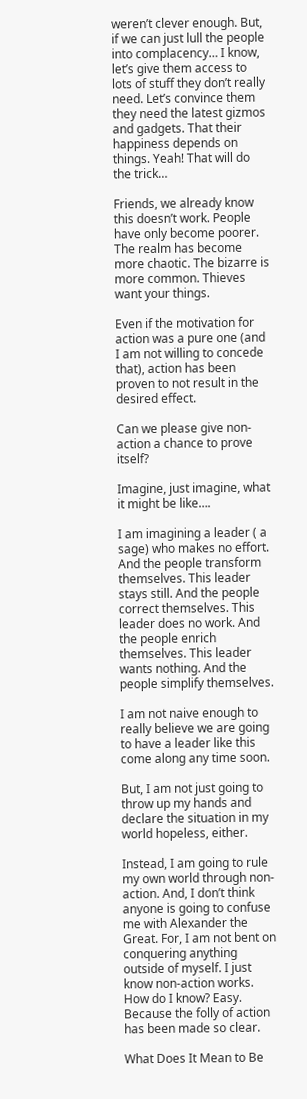weren’t clever enough. But, if we can just lull the people into complacency… I know, let’s give them access to lots of stuff they don’t really need. Let’s convince them they need the latest gizmos and gadgets. That their happiness depends on things. Yeah! That will do the trick…

Friends, we already know this doesn’t work. People have only become poorer. The realm has become more chaotic. The bizarre is more common. Thieves want your things.

Even if the motivation for action was a pure one (and I am not willing to concede that), action has been proven to not result in the desired effect.

Can we please give non-action a chance to prove itself?

Imagine, just imagine, what it might be like….

I am imagining a leader ( a sage) who makes no effort. And the people transform themselves. This leader stays still. And the people correct themselves. This leader does no work. And the people enrich themselves. This leader wants nothing. And the people simplify themselves.

I am not naive enough to really believe we are going to have a leader like this come along any time soon.

But, I am not just going to throw up my hands and declare the situation in my world hopeless, either.

Instead, I am going to rule my own world through non-action. And, I don’t think anyone is going to confuse me with Alexander the Great. For, I am not bent on conquering anything outside of myself. I just know non-action works. How do I know? Easy. Because the folly of action has been made so clear.

What Does It Mean to Be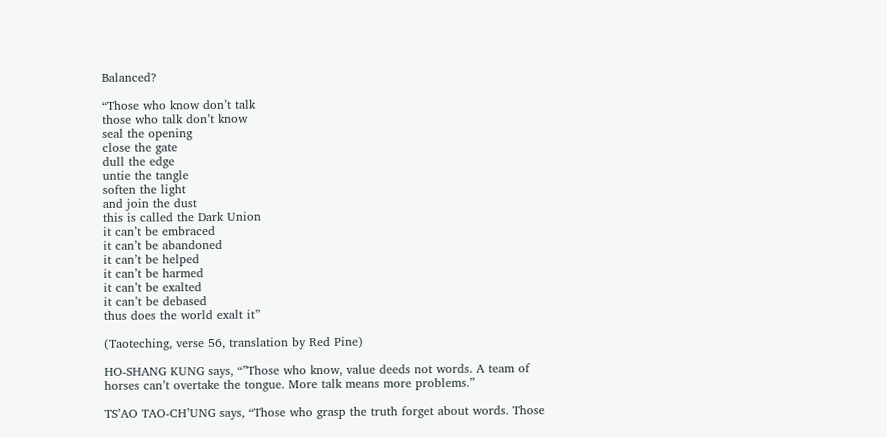Balanced?

“Those who know don’t talk
those who talk don’t know
seal the opening
close the gate
dull the edge
untie the tangle
soften the light
and join the dust
this is called the Dark Union
it can’t be embraced
it can’t be abandoned
it can’t be helped
it can’t be harmed
it can’t be exalted
it can’t be debased
thus does the world exalt it”

(Taoteching, verse 56, translation by Red Pine)

HO-SHANG KUNG says, “”Those who know, value deeds not words. A team of horses can’t overtake the tongue. More talk means more problems.”

TS’AO TAO-CH’UNG says, “Those who grasp the truth forget about words. Those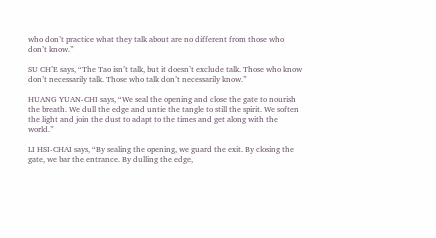who don’t practice what they talk about are no different from those who don’t know.”

SU CH’E says, “The Tao isn’t talk, but it doesn’t exclude talk. Those who know don’t necessarily talk. Those who talk don’t necessarily know.”

HUANG YUAN-CHI says, “We seal the opening and close the gate to nourish the breath. We dull the edge and untie the tangle to still the spirit. We soften the light and join the dust to adapt to the times and get along with the world.”

LI HSI-CHAI says, “By sealing the opening, we guard the exit. By closing the gate, we bar the entrance. By dulling the edge,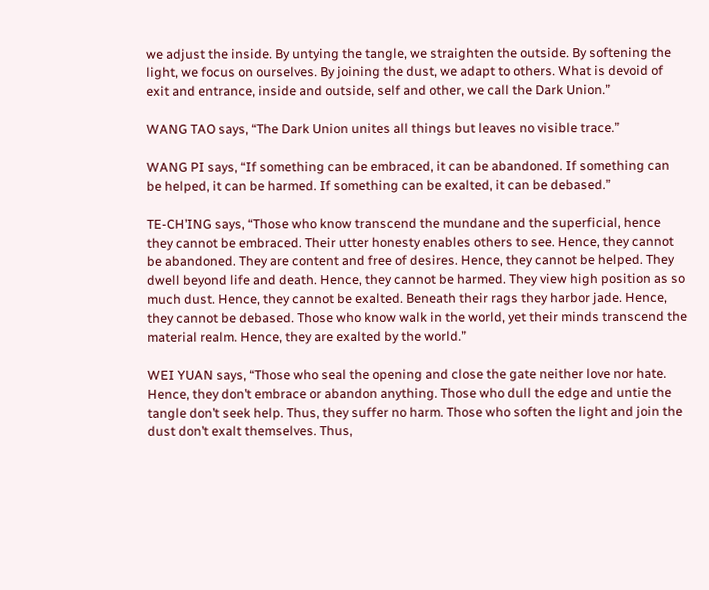we adjust the inside. By untying the tangle, we straighten the outside. By softening the light, we focus on ourselves. By joining the dust, we adapt to others. What is devoid of exit and entrance, inside and outside, self and other, we call the Dark Union.”

WANG TAO says, “The Dark Union unites all things but leaves no visible trace.”

WANG PI says, “If something can be embraced, it can be abandoned. If something can be helped, it can be harmed. If something can be exalted, it can be debased.”

TE-CH’ING says, “Those who know transcend the mundane and the superficial, hence they cannot be embraced. Their utter honesty enables others to see. Hence, they cannot be abandoned. They are content and free of desires. Hence, they cannot be helped. They dwell beyond life and death. Hence, they cannot be harmed. They view high position as so much dust. Hence, they cannot be exalted. Beneath their rags they harbor jade. Hence, they cannot be debased. Those who know walk in the world, yet their minds transcend the material realm. Hence, they are exalted by the world.”

WEI YUAN says, “Those who seal the opening and close the gate neither love nor hate. Hence, they don’t embrace or abandon anything. Those who dull the edge and untie the tangle don’t seek help. Thus, they suffer no harm. Those who soften the light and join the dust don’t exalt themselves. Thus,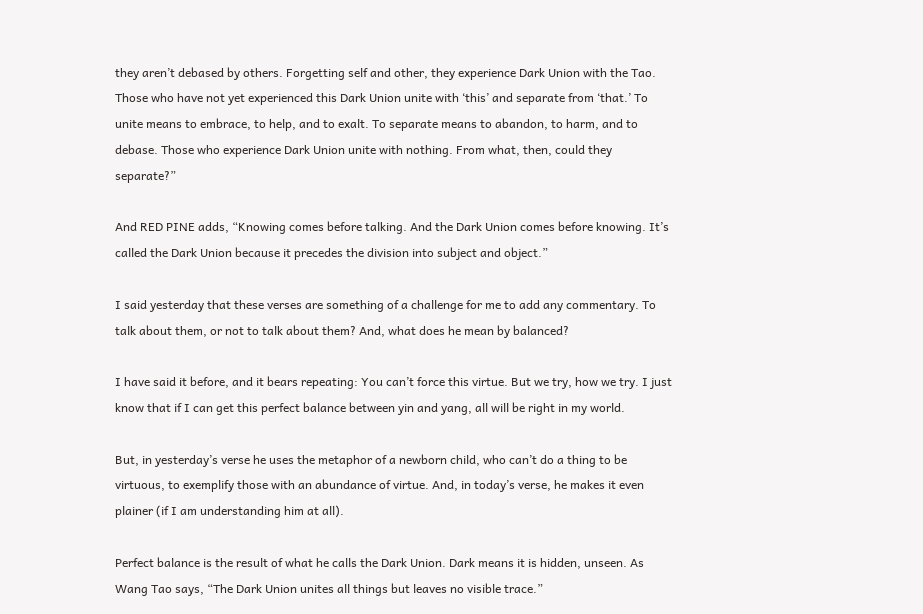they aren’t debased by others. Forgetting self and other, they experience Dark Union with the Tao. Those who have not yet experienced this Dark Union unite with ‘this’ and separate from ‘that.’ To unite means to embrace, to help, and to exalt. To separate means to abandon, to harm, and to debase. Those who experience Dark Union unite with nothing. From what, then, could they separate?”

And RED PINE adds, “Knowing comes before talking. And the Dark Union comes before knowing. It’s called the Dark Union because it precedes the division into subject and object.”

I said yesterday that these verses are something of a challenge for me to add any commentary. To talk about them, or not to talk about them? And, what does he mean by balanced?

I have said it before, and it bears repeating: You can’t force this virtue. But we try, how we try. I just know that if I can get this perfect balance between yin and yang, all will be right in my world.

But, in yesterday’s verse he uses the metaphor of a newborn child, who can’t do a thing to be virtuous, to exemplify those with an abundance of virtue. And, in today’s verse, he makes it even plainer (if I am understanding him at all).

Perfect balance is the result of what he calls the Dark Union. Dark means it is hidden, unseen. As Wang Tao says, “The Dark Union unites all things but leaves no visible trace.”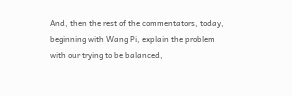And, then the rest of the commentators, today, beginning with Wang Pi, explain the problem with our trying to be balanced,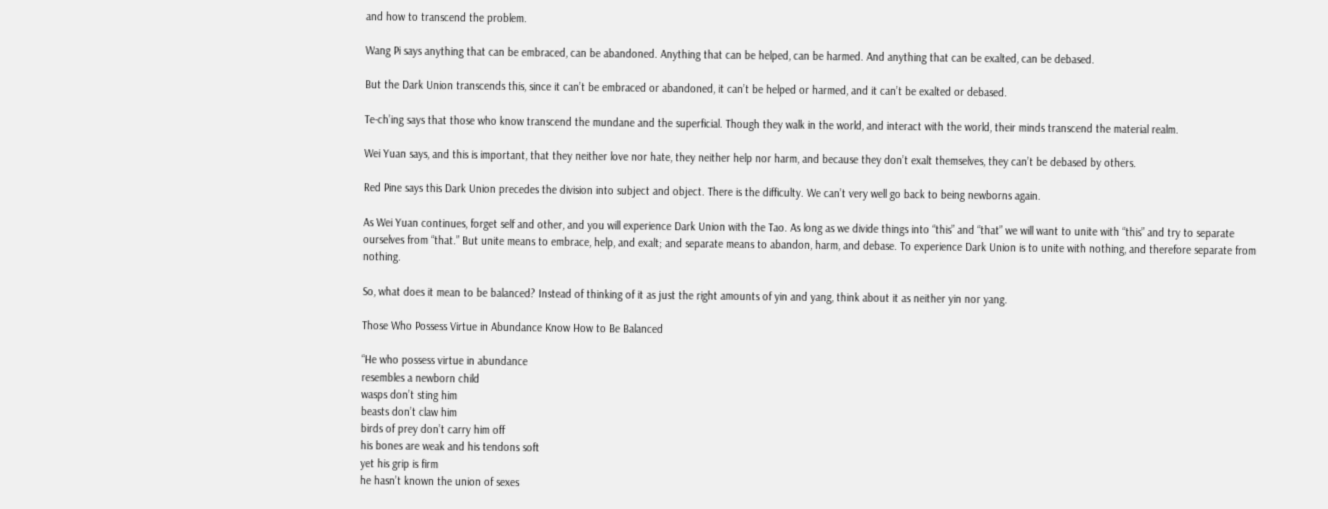and how to transcend the problem.

Wang Pi says anything that can be embraced, can be abandoned. Anything that can be helped, can be harmed. And anything that can be exalted, can be debased.

But the Dark Union transcends this, since it can’t be embraced or abandoned, it can’t be helped or harmed, and it can’t be exalted or debased.

Te-ch’ing says that those who know transcend the mundane and the superficial. Though they walk in the world, and interact with the world, their minds transcend the material realm.

Wei Yuan says, and this is important, that they neither love nor hate, they neither help nor harm, and because they don’t exalt themselves, they can’t be debased by others.

Red Pine says this Dark Union precedes the division into subject and object. There is the difficulty. We can’t very well go back to being newborns again.

As Wei Yuan continues, forget self and other, and you will experience Dark Union with the Tao. As long as we divide things into “this” and “that” we will want to unite with “this” and try to separate ourselves from “that.” But unite means to embrace, help, and exalt; and separate means to abandon, harm, and debase. To experience Dark Union is to unite with nothing, and therefore separate from nothing.

So, what does it mean to be balanced? Instead of thinking of it as just the right amounts of yin and yang, think about it as neither yin nor yang.

Those Who Possess Virtue in Abundance Know How to Be Balanced

“He who possess virtue in abundance
resembles a newborn child
wasps don’t sting him
beasts don’t claw him
birds of prey don’t carry him off
his bones are weak and his tendons soft
yet his grip is firm
he hasn’t known the union of sexes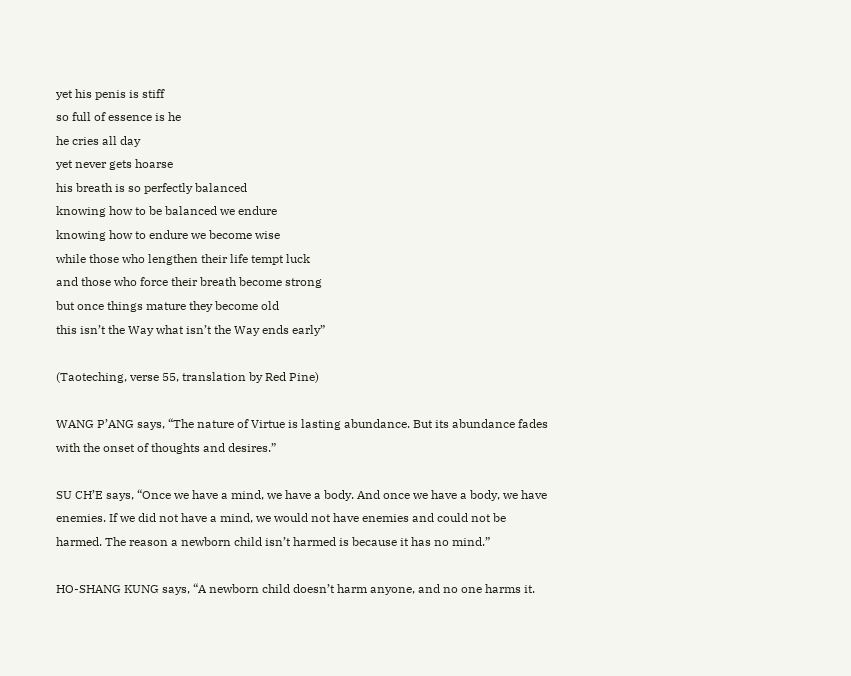yet his penis is stiff
so full of essence is he
he cries all day
yet never gets hoarse
his breath is so perfectly balanced
knowing how to be balanced we endure
knowing how to endure we become wise
while those who lengthen their life tempt luck
and those who force their breath become strong
but once things mature they become old
this isn’t the Way what isn’t the Way ends early”

(Taoteching, verse 55, translation by Red Pine)

WANG P’ANG says, “The nature of Virtue is lasting abundance. But its abundance fades with the onset of thoughts and desires.”

SU CH’E says, “Once we have a mind, we have a body. And once we have a body, we have enemies. If we did not have a mind, we would not have enemies and could not be harmed. The reason a newborn child isn’t harmed is because it has no mind.”

HO-SHANG KUNG says, “A newborn child doesn’t harm anyone, and no one harms it.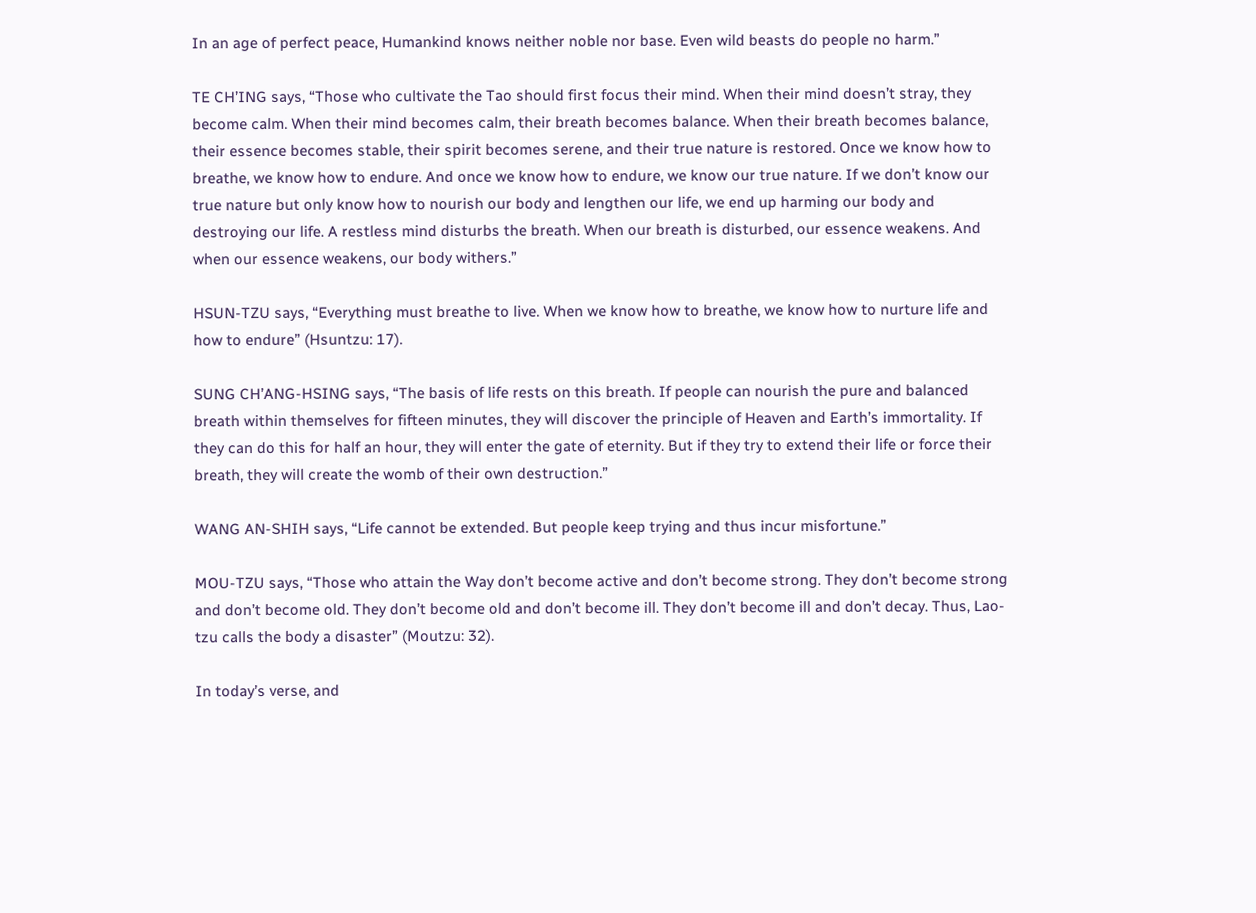In an age of perfect peace, Humankind knows neither noble nor base. Even wild beasts do people no harm.”

TE CH’ING says, “Those who cultivate the Tao should first focus their mind. When their mind doesn’t stray, they become calm. When their mind becomes calm, their breath becomes balance. When their breath becomes balance, their essence becomes stable, their spirit becomes serene, and their true nature is restored. Once we know how to breathe, we know how to endure. And once we know how to endure, we know our true nature. If we don’t know our true nature but only know how to nourish our body and lengthen our life, we end up harming our body and destroying our life. A restless mind disturbs the breath. When our breath is disturbed, our essence weakens. And when our essence weakens, our body withers.”

HSUN-TZU says, “Everything must breathe to live. When we know how to breathe, we know how to nurture life and how to endure” (Hsuntzu: 17).

SUNG CH’ANG-HSING says, “The basis of life rests on this breath. If people can nourish the pure and balanced breath within themselves for fifteen minutes, they will discover the principle of Heaven and Earth’s immortality. If they can do this for half an hour, they will enter the gate of eternity. But if they try to extend their life or force their breath, they will create the womb of their own destruction.”

WANG AN-SHIH says, “Life cannot be extended. But people keep trying and thus incur misfortune.”

MOU-TZU says, “Those who attain the Way don’t become active and don’t become strong. They don’t become strong and don’t become old. They don’t become old and don’t become ill. They don’t become ill and don’t decay. Thus, Lao-tzu calls the body a disaster” (Moutzu: 32).

In today’s verse, and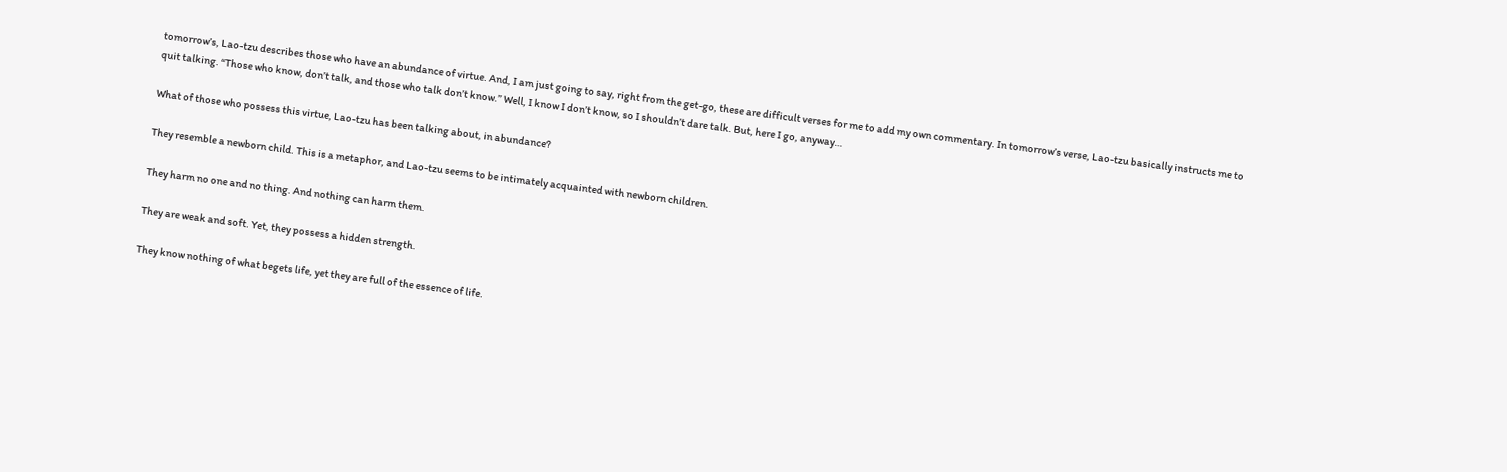tomorrow’s, Lao-tzu describes those who have an abundance of virtue. And, I am just going to say, right from the get-go, these are difficult verses for me to add my own commentary. In tomorrow’s verse, Lao-tzu basically instructs me to quit talking. “Those who know, don’t talk, and those who talk don’t know.” Well, I know I don’t know, so I shouldn’t dare talk. But, here I go, anyway…

What of those who possess this virtue, Lao-tzu has been talking about, in abundance?

They resemble a newborn child. This is a metaphor, and Lao-tzu seems to be intimately acquainted with newborn children.

They harm no one and no thing. And nothing can harm them.

They are weak and soft. Yet, they possess a hidden strength.

They know nothing of what begets life, yet they are full of the essence of life.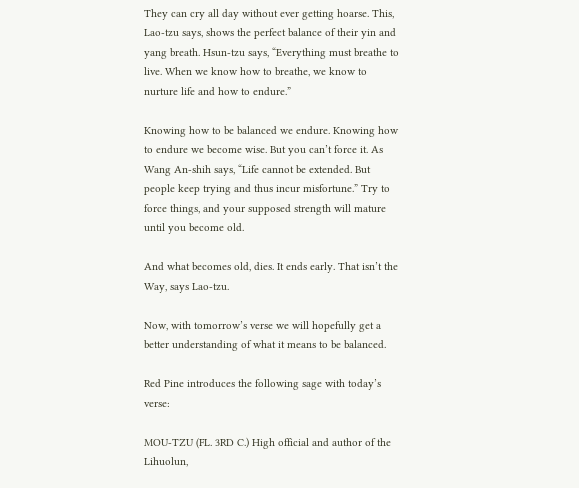They can cry all day without ever getting hoarse. This, Lao-tzu says, shows the perfect balance of their yin and yang breath. Hsun-tzu says, “Everything must breathe to live. When we know how to breathe, we know to nurture life and how to endure.”

Knowing how to be balanced we endure. Knowing how to endure we become wise. But you can’t force it. As Wang An-shih says, “Life cannot be extended. But people keep trying and thus incur misfortune.” Try to force things, and your supposed strength will mature until you become old.

And what becomes old, dies. It ends early. That isn’t the Way, says Lao-tzu.

Now, with tomorrow’s verse we will hopefully get a better understanding of what it means to be balanced.

Red Pine introduces the following sage with today’s verse:

MOU-TZU (FL. 3RD C.) High official and author of the Lihuolun,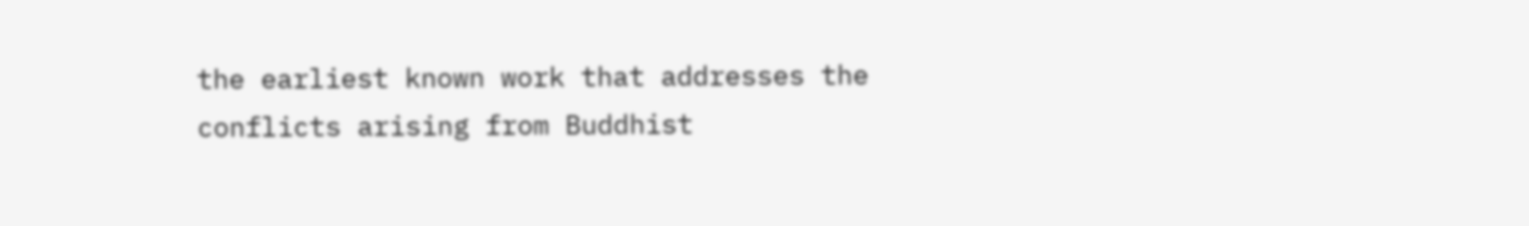the earliest known work that addresses the conflicts arising from Buddhist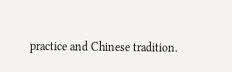practice and Chinese tradition.